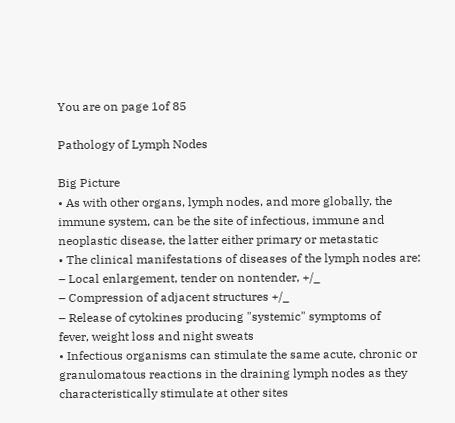You are on page 1of 85

Pathology of Lymph Nodes

Big Picture
• As with other organs, lymph nodes, and more globally, the
immune system, can be the site of infectious, immune and
neoplastic disease, the latter either primary or metastatic
• The clinical manifestations of diseases of the lymph nodes are:
– Local enlargement, tender on nontender, +/_
– Compression of adjacent structures +/_
– Release of cytokines producing "systemic" symptoms of
fever, weight loss and night sweats
• Infectious organisms can stimulate the same acute, chronic or
granulomatous reactions in the draining lymph nodes as they
characteristically stimulate at other sites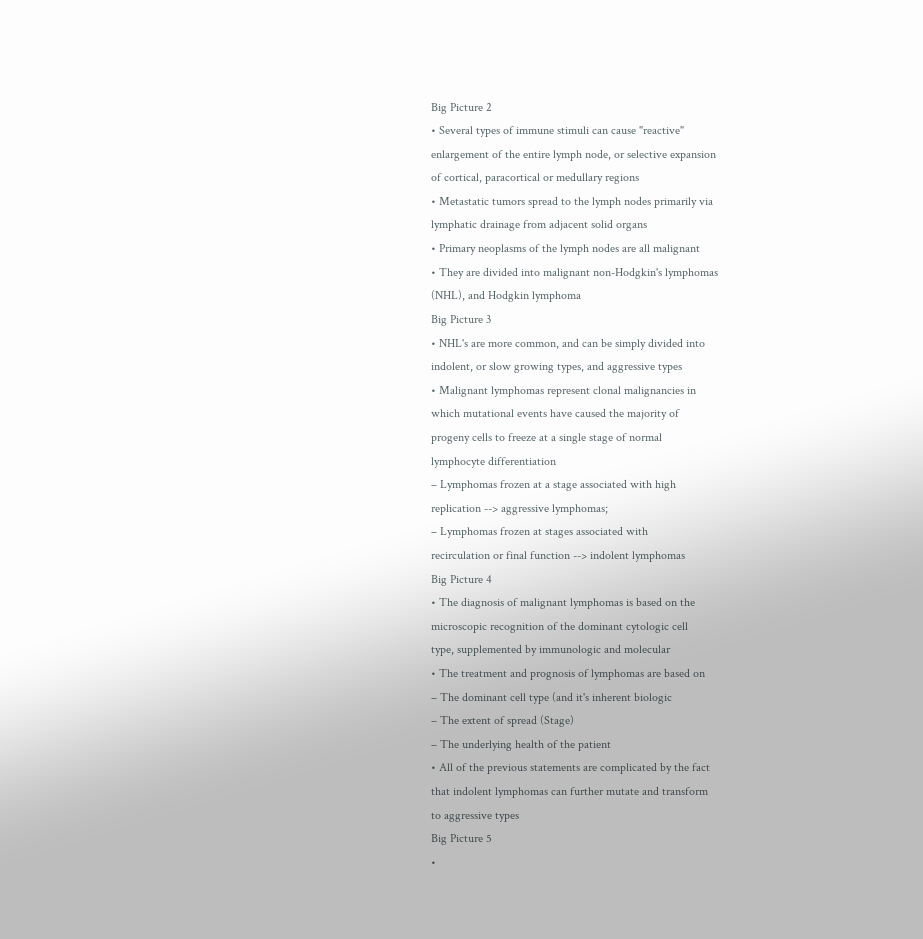Big Picture 2
• Several types of immune stimuli can cause "reactive"
enlargement of the entire lymph node, or selective expansion
of cortical, paracortical or medullary regions
• Metastatic tumors spread to the lymph nodes primarily via
lymphatic drainage from adjacent solid organs
• Primary neoplasms of the lymph nodes are all malignant
• They are divided into malignant non-Hodgkin's lymphomas
(NHL), and Hodgkin lymphoma
Big Picture 3
• NHL's are more common, and can be simply divided into
indolent, or slow growing types, and aggressive types
• Malignant lymphomas represent clonal malignancies in
which mutational events have caused the majority of
progeny cells to freeze at a single stage of normal
lymphocyte differentiation
– Lymphomas frozen at a stage associated with high
replication --> aggressive lymphomas;
– Lymphomas frozen at stages associated with
recirculation or final function --> indolent lymphomas
Big Picture 4
• The diagnosis of malignant lymphomas is based on the
microscopic recognition of the dominant cytologic cell
type, supplemented by immunologic and molecular
• The treatment and prognosis of lymphomas are based on
– The dominant cell type (and it's inherent biologic
– The extent of spread (Stage)
– The underlying health of the patient
• All of the previous statements are complicated by the fact
that indolent lymphomas can further mutate and transform
to aggressive types
Big Picture 5
•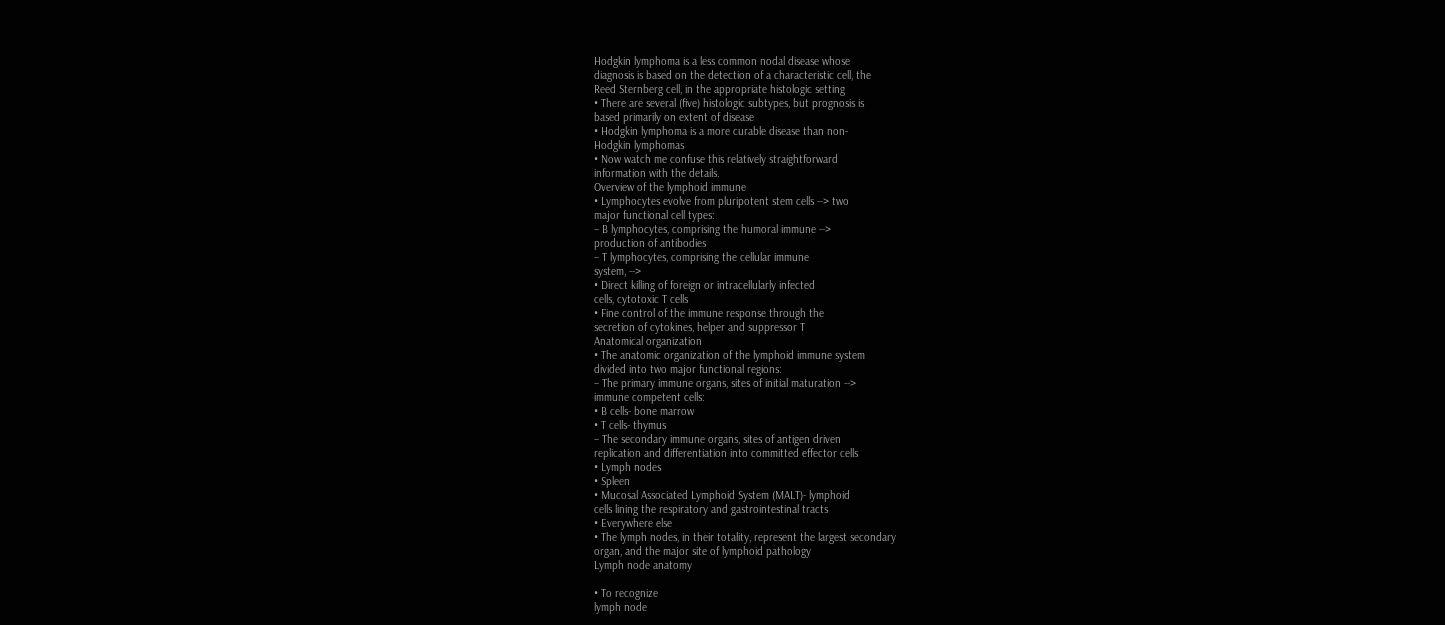Hodgkin lymphoma is a less common nodal disease whose
diagnosis is based on the detection of a characteristic cell, the
Reed Sternberg cell, in the appropriate histologic setting
• There are several (five) histologic subtypes, but prognosis is
based primarily on extent of disease
• Hodgkin lymphoma is a more curable disease than non-
Hodgkin lymphomas
• Now watch me confuse this relatively straightforward
information with the details.
Overview of the lymphoid immune
• Lymphocytes evolve from pluripotent stem cells --> two
major functional cell types:
– B lymphocytes, comprising the humoral immune -->
production of antibodies
– T lymphocytes, comprising the cellular immune
system, -->
• Direct killing of foreign or intracellularly infected
cells, cytotoxic T cells
• Fine control of the immune response through the
secretion of cytokines, helper and suppressor T
Anatomical organization
• The anatomic organization of the lymphoid immune system
divided into two major functional regions:
– The primary immune organs, sites of initial maturation -->
immune competent cells:
• B cells- bone marrow
• T cells- thymus
– The secondary immune organs, sites of antigen driven
replication and differentiation into committed effector cells
• Lymph nodes
• Spleen
• Mucosal Associated Lymphoid System (MALT)- lymphoid
cells lining the respiratory and gastrointestinal tracts
• Everywhere else
• The lymph nodes, in their totality, represent the largest secondary
organ, and the major site of lymphoid pathology
Lymph node anatomy

• To recognize
lymph node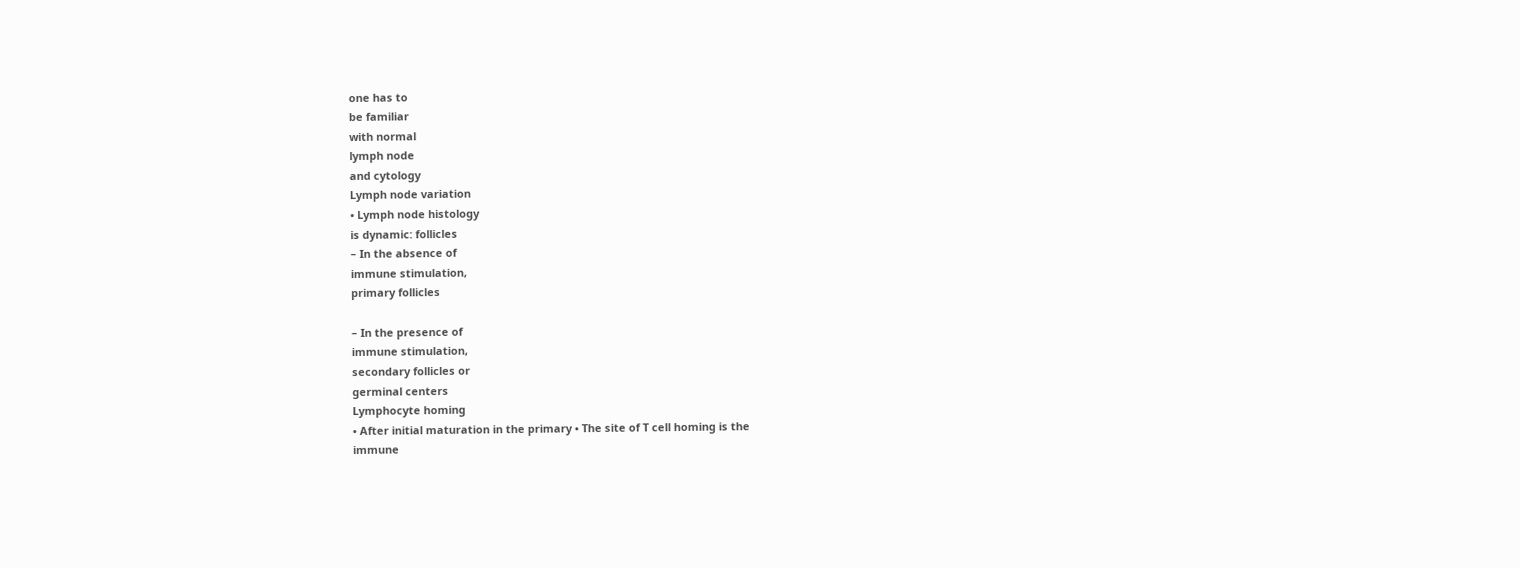one has to
be familiar
with normal
lymph node
and cytology
Lymph node variation
• Lymph node histology
is dynamic: follicles
– In the absence of
immune stimulation,
primary follicles

– In the presence of
immune stimulation,
secondary follicles or
germinal centers
Lymphocyte homing
• After initial maturation in the primary • The site of T cell homing is the
immune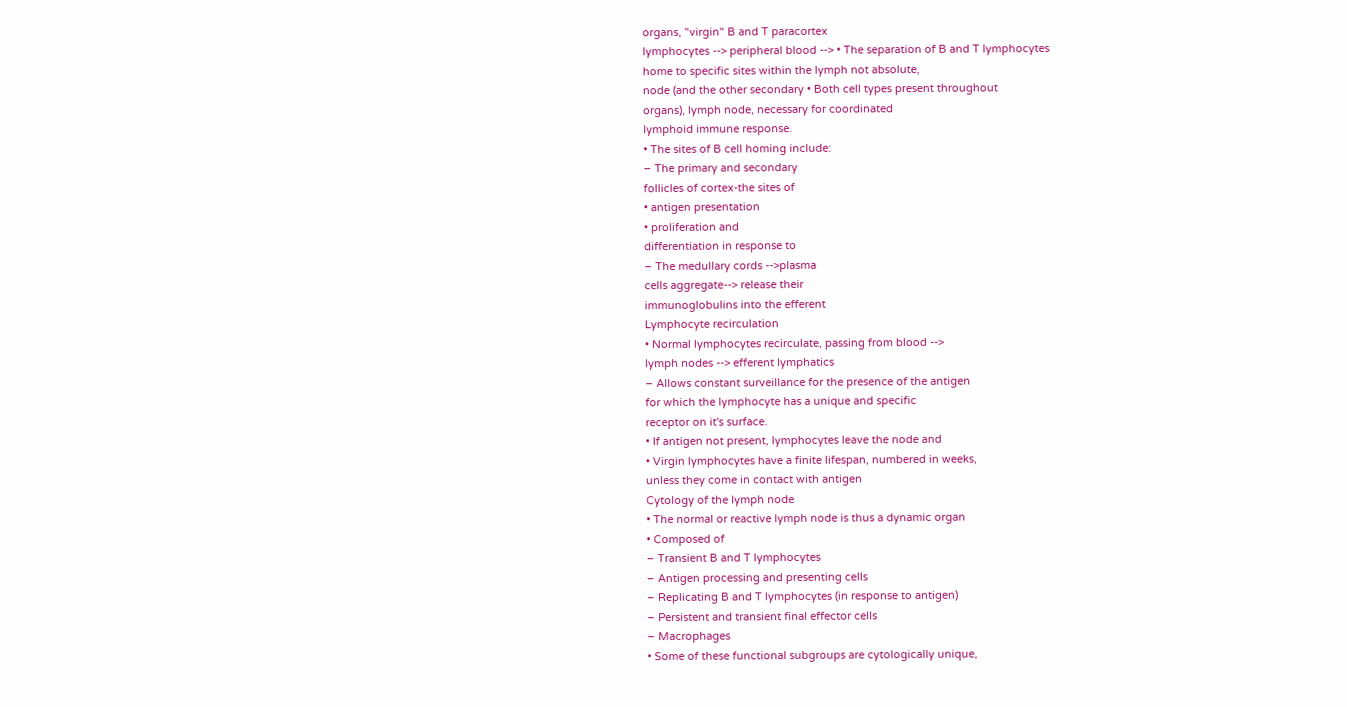organs, "virgin" B and T paracortex
lymphocytes --> peripheral blood --> • The separation of B and T lymphocytes
home to specific sites within the lymph not absolute,
node (and the other secondary • Both cell types present throughout
organs), lymph node, necessary for coordinated
lymphoid immune response.
• The sites of B cell homing include:
– The primary and secondary
follicles of cortex-the sites of
• antigen presentation
• proliferation and
differentiation in response to
– The medullary cords -->plasma
cells aggregate--> release their
immunoglobulins into the efferent
Lymphocyte recirculation
• Normal lymphocytes recirculate, passing from blood -->
lymph nodes --> efferent lymphatics
– Allows constant surveillance for the presence of the antigen
for which the lymphocyte has a unique and specific
receptor on it's surface.
• If antigen not present, lymphocytes leave the node and
• Virgin lymphocytes have a finite lifespan, numbered in weeks,
unless they come in contact with antigen
Cytology of the lymph node
• The normal or reactive lymph node is thus a dynamic organ
• Composed of
– Transient B and T lymphocytes
– Antigen processing and presenting cells
– Replicating B and T lymphocytes (in response to antigen)
– Persistent and transient final effector cells
– Macrophages
• Some of these functional subgroups are cytologically unique,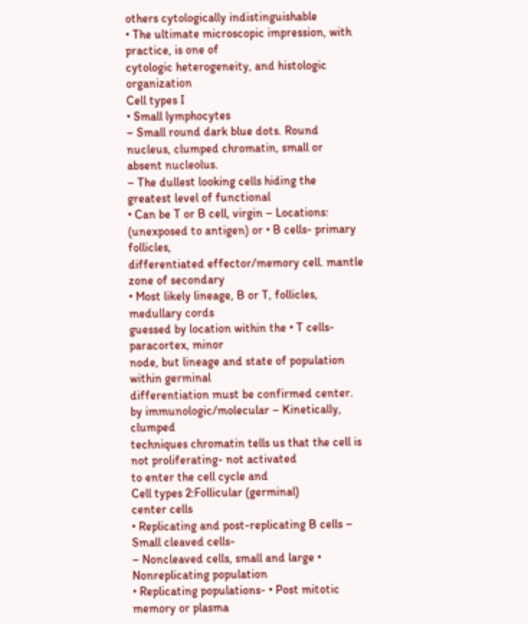others cytologically indistinguishable
• The ultimate microscopic impression, with practice, is one of
cytologic heterogeneity, and histologic organization
Cell types I
• Small lymphocytes
– Small round dark blue dots. Round
nucleus, clumped chromatin, small or
absent nucleolus.
– The dullest looking cells hiding the
greatest level of functional
• Can be T or B cell, virgin – Locations:
(unexposed to antigen) or • B cells- primary follicles,
differentiated effector/memory cell. mantle zone of secondary
• Most likely lineage, B or T, follicles, medullary cords
guessed by location within the • T cells- paracortex, minor
node, but lineage and state of population within germinal
differentiation must be confirmed center.
by immunologic/molecular – Kinetically, clumped
techniques chromatin tells us that the cell is
not proliferating- not activated
to enter the cell cycle and
Cell types 2:Follicular (germinal)
center cells
• Replicating and post-replicating B cells – Small cleaved cells-
– Noncleaved cells, small and large • Nonreplicating population
• Replicating populations- • Post mitotic memory or plasma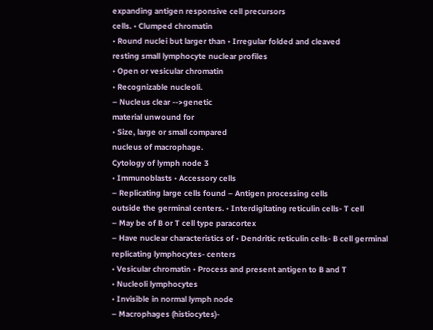expanding antigen responsive cell precursors
cells. • Clumped chromatin
• Round nuclei but larger than • Irregular folded and cleaved
resting small lymphocyte nuclear profiles
• Open or vesicular chromatin
• Recognizable nucleoli.
– Nucleus clear -->genetic
material unwound for
• Size, large or small compared
nucleus of macrophage.
Cytology of lymph node 3
• Immunoblasts • Accessory cells
– Replicating large cells found – Antigen processing cells
outside the germinal centers. • Interdigitating reticulin cells- T cell
– May be of B or T cell type paracortex
– Have nuclear characteristics of • Dendritic reticulin cells- B cell germinal
replicating lymphocytes- centers
• Vesicular chromatin • Process and present antigen to B and T
• Nucleoli lymphocytes
• Invisible in normal lymph node
– Macrophages (histiocytes)-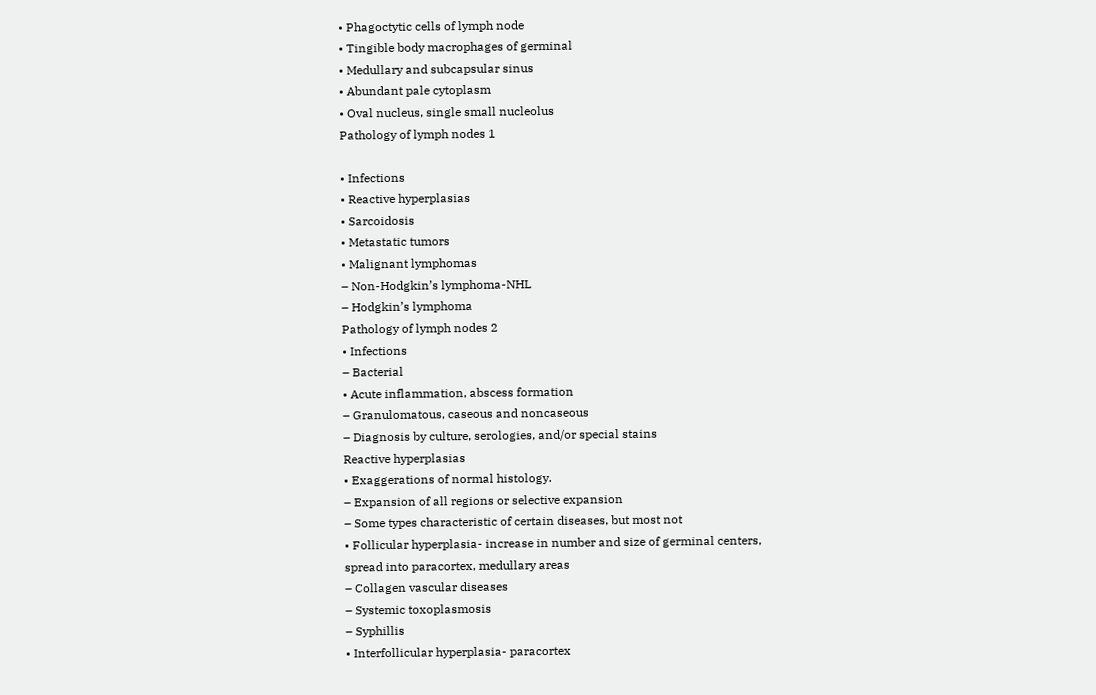• Phagoctytic cells of lymph node
• Tingible body macrophages of germinal
• Medullary and subcapsular sinus
• Abundant pale cytoplasm
• Oval nucleus, single small nucleolus
Pathology of lymph nodes 1

• Infections
• Reactive hyperplasias
• Sarcoidosis
• Metastatic tumors
• Malignant lymphomas
– Non-Hodgkin’s lymphoma-NHL
– Hodgkin’s lymphoma
Pathology of lymph nodes 2
• Infections
– Bacterial
• Acute inflammation, abscess formation
– Granulomatous, caseous and noncaseous
– Diagnosis by culture, serologies, and/or special stains
Reactive hyperplasias
• Exaggerations of normal histology.
– Expansion of all regions or selective expansion
– Some types characteristic of certain diseases, but most not
• Follicular hyperplasia- increase in number and size of germinal centers,
spread into paracortex, medullary areas
– Collagen vascular diseases
– Systemic toxoplasmosis
– Syphillis
• Interfollicular hyperplasia- paracortex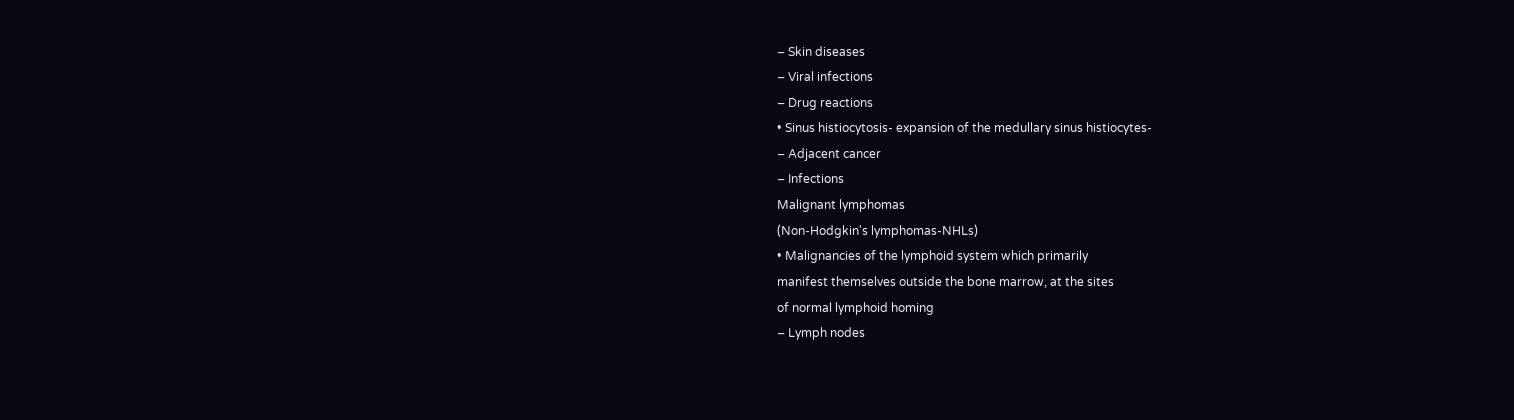– Skin diseases
– Viral infections
– Drug reactions
• Sinus histiocytosis- expansion of the medullary sinus histiocytes-
– Adjacent cancer
– Infections
Malignant lymphomas
(Non-Hodgkin's lymphomas-NHLs)
• Malignancies of the lymphoid system which primarily
manifest themselves outside the bone marrow, at the sites
of normal lymphoid homing
– Lymph nodes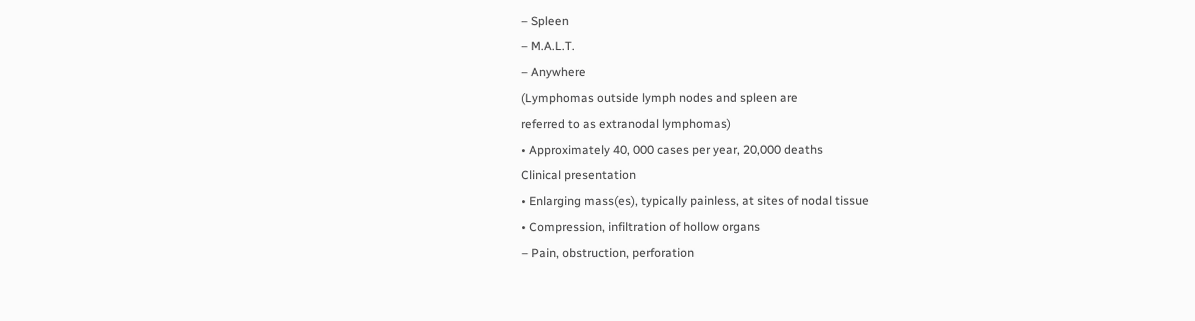– Spleen
– M.A.L.T.
– Anywhere
(Lymphomas outside lymph nodes and spleen are
referred to as extranodal lymphomas)
• Approximately 40, 000 cases per year, 20,000 deaths
Clinical presentation
• Enlarging mass(es), typically painless, at sites of nodal tissue
• Compression, infiltration of hollow organs
– Pain, obstruction, perforation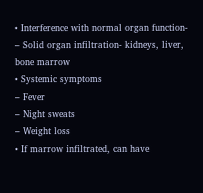• Interference with normal organ function-
– Solid organ infiltration- kidneys, liver, bone marrow
• Systemic symptoms
– Fever
– Night sweats
– Weight loss
• If marrow infiltrated, can have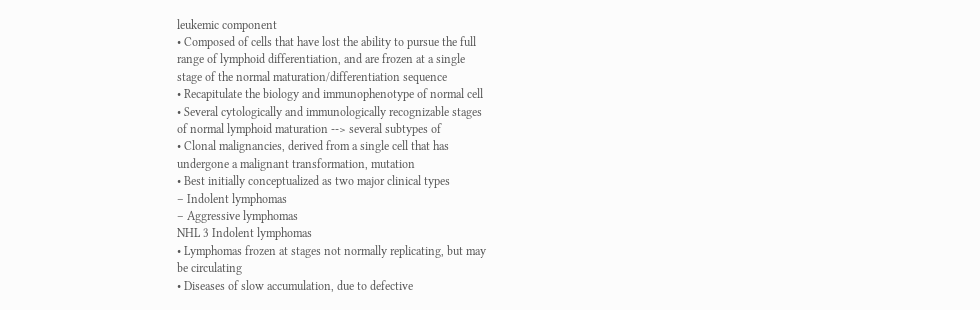leukemic component
• Composed of cells that have lost the ability to pursue the full
range of lymphoid differentiation, and are frozen at a single
stage of the normal maturation/differentiation sequence
• Recapitulate the biology and immunophenotype of normal cell
• Several cytologically and immunologically recognizable stages
of normal lymphoid maturation --> several subtypes of
• Clonal malignancies, derived from a single cell that has
undergone a malignant transformation, mutation
• Best initially conceptualized as two major clinical types
– Indolent lymphomas
– Aggressive lymphomas
NHL 3 Indolent lymphomas
• Lymphomas frozen at stages not normally replicating, but may
be circulating
• Diseases of slow accumulation, due to defective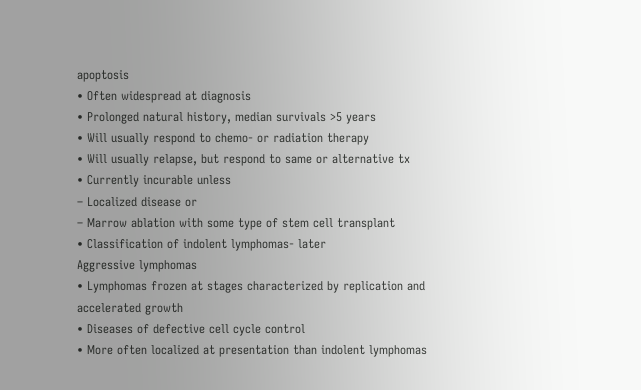apoptosis
• Often widespread at diagnosis
• Prolonged natural history, median survivals >5 years
• Will usually respond to chemo- or radiation therapy
• Will usually relapse, but respond to same or alternative tx
• Currently incurable unless
– Localized disease or
– Marrow ablation with some type of stem cell transplant
• Classification of indolent lymphomas- later
Aggressive lymphomas
• Lymphomas frozen at stages characterized by replication and
accelerated growth
• Diseases of defective cell cycle control
• More often localized at presentation than indolent lymphomas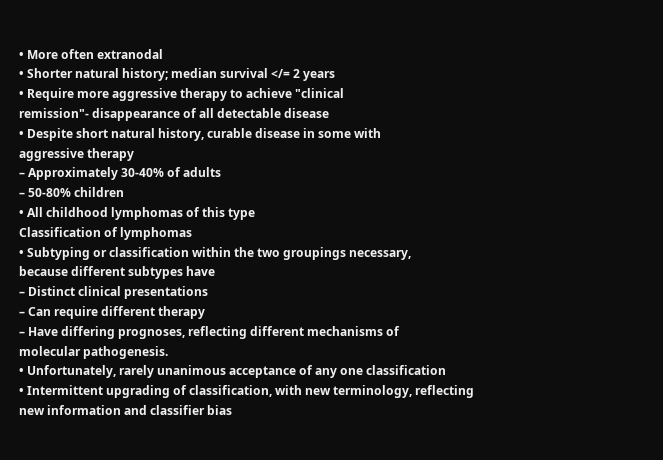• More often extranodal
• Shorter natural history; median survival </= 2 years
• Require more aggressive therapy to achieve "clinical
remission"- disappearance of all detectable disease
• Despite short natural history, curable disease in some with
aggressive therapy
– Approximately 30-40% of adults
– 50-80% children
• All childhood lymphomas of this type
Classification of lymphomas
• Subtyping or classification within the two groupings necessary,
because different subtypes have
– Distinct clinical presentations
– Can require different therapy
– Have differing prognoses, reflecting different mechanisms of
molecular pathogenesis.
• Unfortunately, rarely unanimous acceptance of any one classification
• Intermittent upgrading of classification, with new terminology, reflecting
new information and classifier bias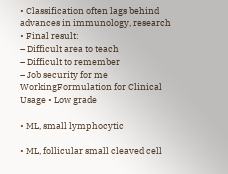• Classification often lags behind advances in immunology, research
• Final result:
– Difficult area to teach
– Difficult to remember
– Job security for me
WorkingFormulation for Clinical
Usage • Low grade

• ML, small lymphocytic

• ML, follicular small cleaved cell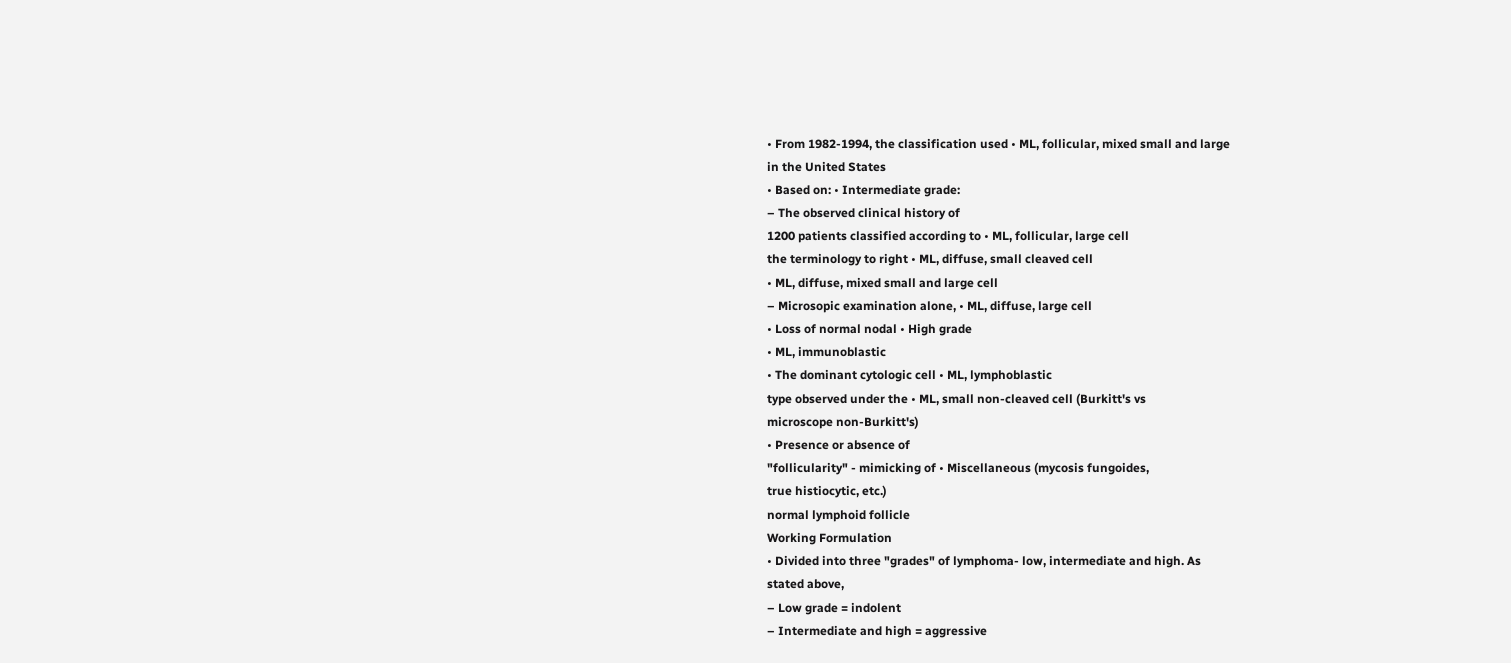• From 1982-1994, the classification used • ML, follicular, mixed small and large
in the United States
• Based on: • Intermediate grade:
– The observed clinical history of
1200 patients classified according to • ML, follicular, large cell
the terminology to right • ML, diffuse, small cleaved cell
• ML, diffuse, mixed small and large cell
– Microsopic examination alone, • ML, diffuse, large cell
• Loss of normal nodal • High grade
• ML, immunoblastic
• The dominant cytologic cell • ML, lymphoblastic
type observed under the • ML, small non-cleaved cell (Burkitt's vs
microscope non-Burkitt's)
• Presence or absence of
"follicularity" - mimicking of • Miscellaneous (mycosis fungoides,
true histiocytic, etc.)
normal lymphoid follicle
Working Formulation
• Divided into three "grades" of lymphoma- low, intermediate and high. As
stated above,
– Low grade = indolent
– Intermediate and high = aggressive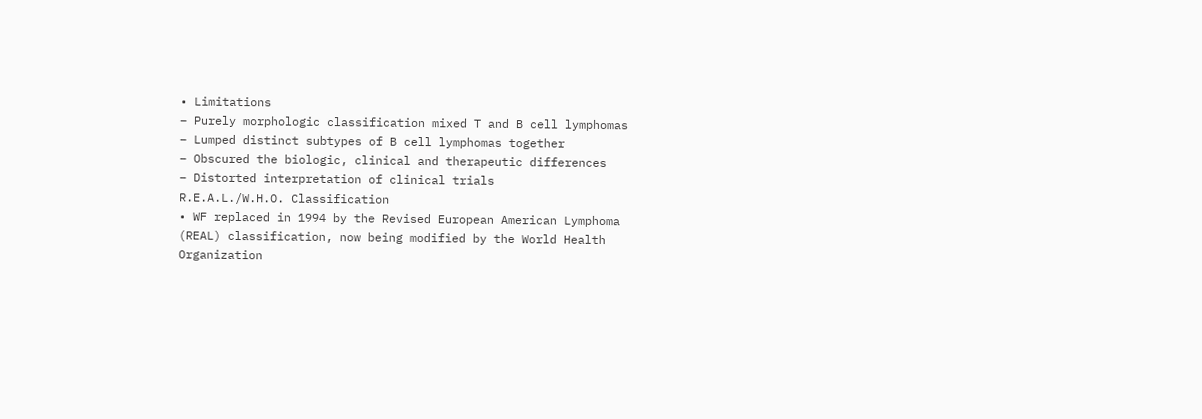• Limitations
– Purely morphologic classification mixed T and B cell lymphomas
– Lumped distinct subtypes of B cell lymphomas together
– Obscured the biologic, clinical and therapeutic differences
– Distorted interpretation of clinical trials
R.E.A.L./W.H.O. Classification
• WF replaced in 1994 by the Revised European American Lymphoma
(REAL) classification, now being modified by the World Health
Organization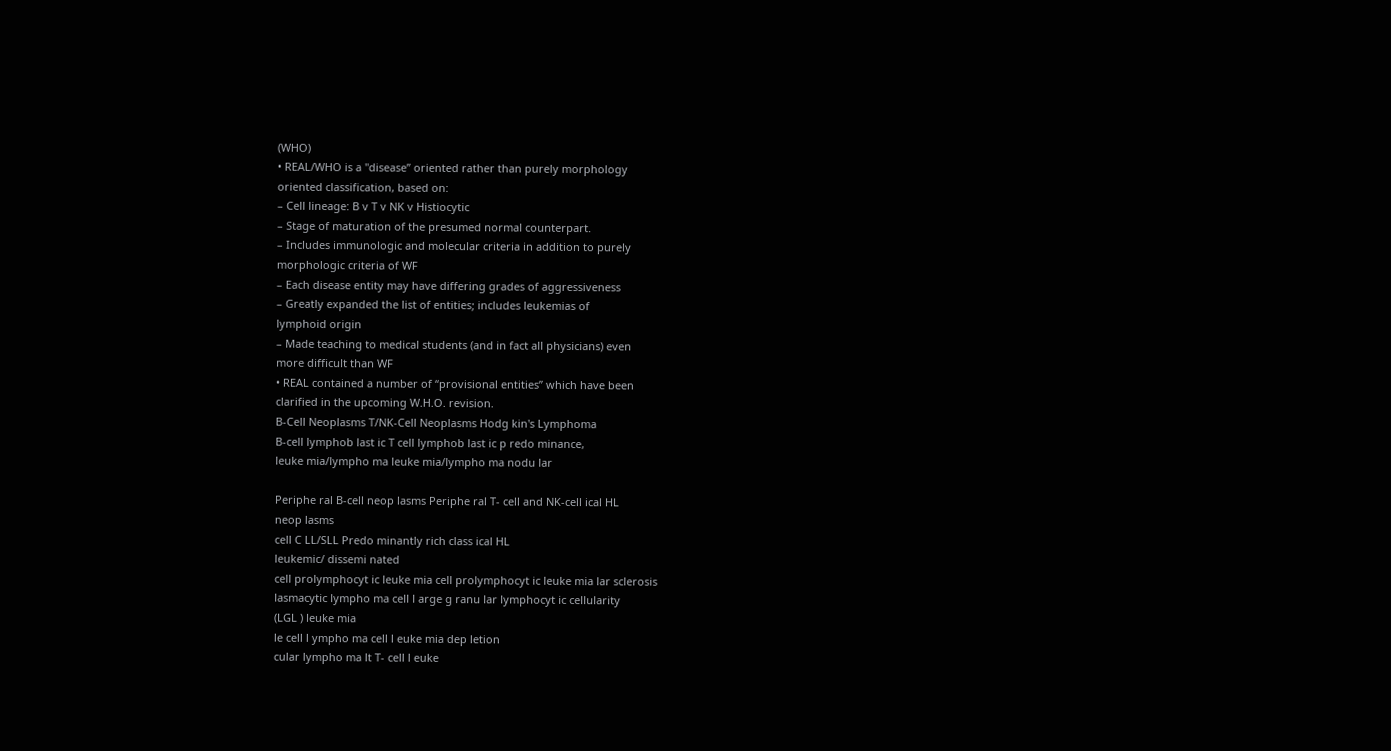(WHO)
• REAL/WHO is a "disease” oriented rather than purely morphology
oriented classification, based on:
– Cell lineage: B v T v NK v Histiocytic
– Stage of maturation of the presumed normal counterpart.
– Includes immunologic and molecular criteria in addition to purely
morphologic criteria of WF
– Each disease entity may have differing grades of aggressiveness
– Greatly expanded the list of entities; includes leukemias of
lymphoid origin
– Made teaching to medical students (and in fact all physicians) even
more difficult than WF
• REAL contained a number of “provisional entities” which have been
clarified in the upcoming W.H.O. revision.
B-Cell Neoplasms T/NK-Cell Neoplasms Hodg kin's Lymphoma
B-cell lymphob last ic T cell lymphob last ic p redo minance,
leuke mia/lympho ma leuke mia/lympho ma nodu lar

Periphe ral B-cell neop lasms Periphe ral T- cell and NK-cell ical HL
neop lasms
cell C LL/SLL Predo minantly rich class ical HL
leukemic/ dissemi nated
cell prolymphocyt ic leuke mia cell prolymphocyt ic leuke mia lar sclerosis
lasmacytic lympho ma cell l arge g ranu lar lymphocyt ic cellularity
(LGL ) leuke mia
le cell l ympho ma cell l euke mia dep letion
cular lympho ma lt T- cell l euke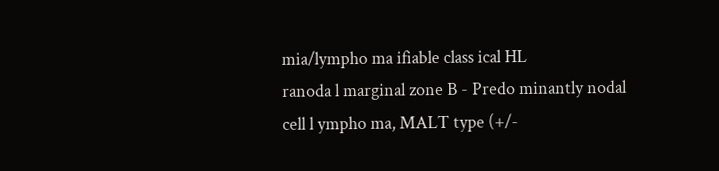mia/lympho ma ifiable class ical HL
ranoda l marginal zone B - Predo minantly nodal
cell l ympho ma, MALT type (+/-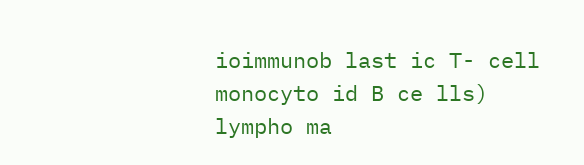ioimmunob last ic T- cell
monocyto id B ce lls) lympho ma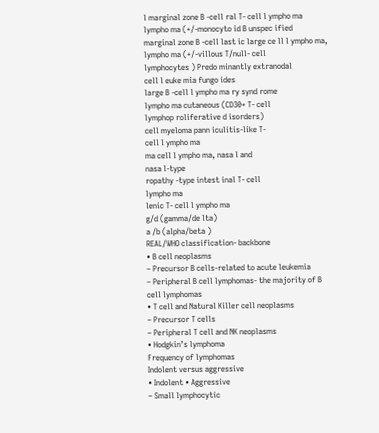l marginal zone B -cell ral T- cell l ympho ma
lympho ma (+/-monocyto id B unspec ified
marginal zone B -cell last ic large ce ll l ympho ma,
lympho ma (+/-villous T/null- cell
lymphocytes ) Predo minantly extranodal
cell l euke mia fungo ides
large B -cell l ympho ma ry synd rome
lympho ma cutaneous (CD30+ T- cell
lymphop roliferative d isorders)
cell myeloma pann iculitis-like T-
cell l ympho ma
ma cell l ympho ma, nasa l and
nasa l-type
ropathy -type intest inal T- cell
lympho ma
lenic T- cell l ympho ma
g/d (gamma/de lta)
a /b (alpha/beta )
REAL/WHO classification- backbone
• B cell neoplasms
– Precursor B cells-related to acute leukemia
– Peripheral B cell lymphomas- the majority of B
cell lymphomas
• T cell and Natural Killer cell neoplasms
– Precursor T cells
– Peripheral T cell and NK neoplasms
• Hodgkin’s lymphoma
Frequency of lymphomas
Indolent versus aggressive
• Indolent • Aggressive
– Small lymphocytic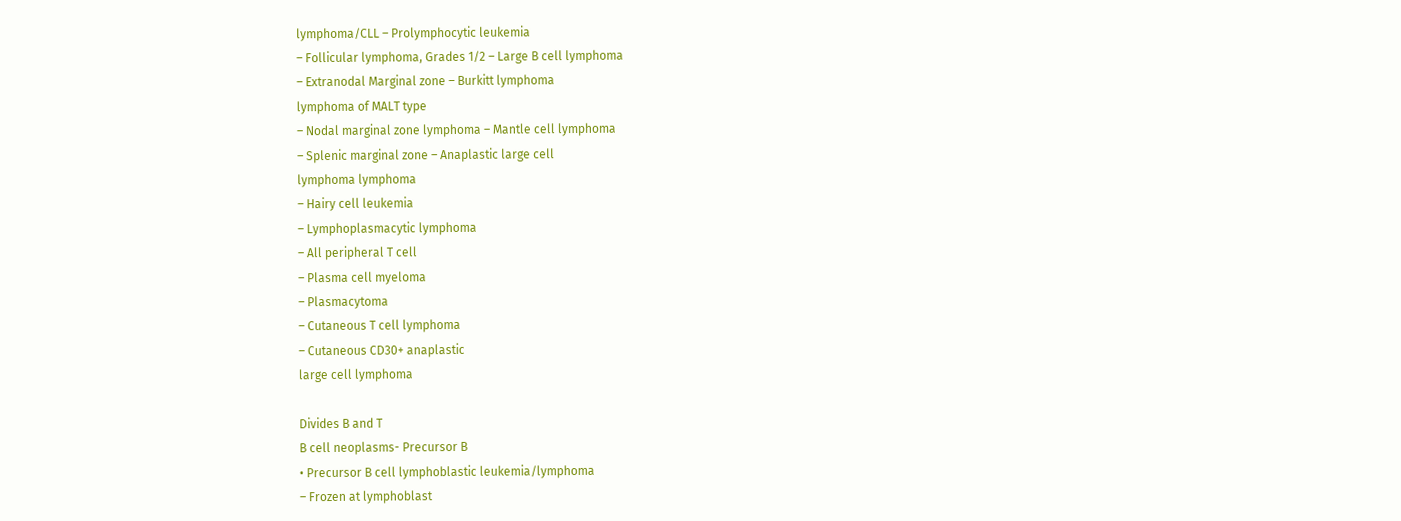lymphoma/CLL – Prolymphocytic leukemia
– Follicular lymphoma, Grades 1/2 – Large B cell lymphoma
– Extranodal Marginal zone – Burkitt lymphoma
lymphoma of MALT type
– Nodal marginal zone lymphoma – Mantle cell lymphoma
– Splenic marginal zone – Anaplastic large cell
lymphoma lymphoma
– Hairy cell leukemia
– Lymphoplasmacytic lymphoma
– All peripheral T cell
– Plasma cell myeloma
– Plasmacytoma
– Cutaneous T cell lymphoma
– Cutaneous CD30+ anaplastic
large cell lymphoma

Divides B and T
B cell neoplasms- Precursor B
• Precursor B cell lymphoblastic leukemia/lymphoma
– Frozen at lymphoblast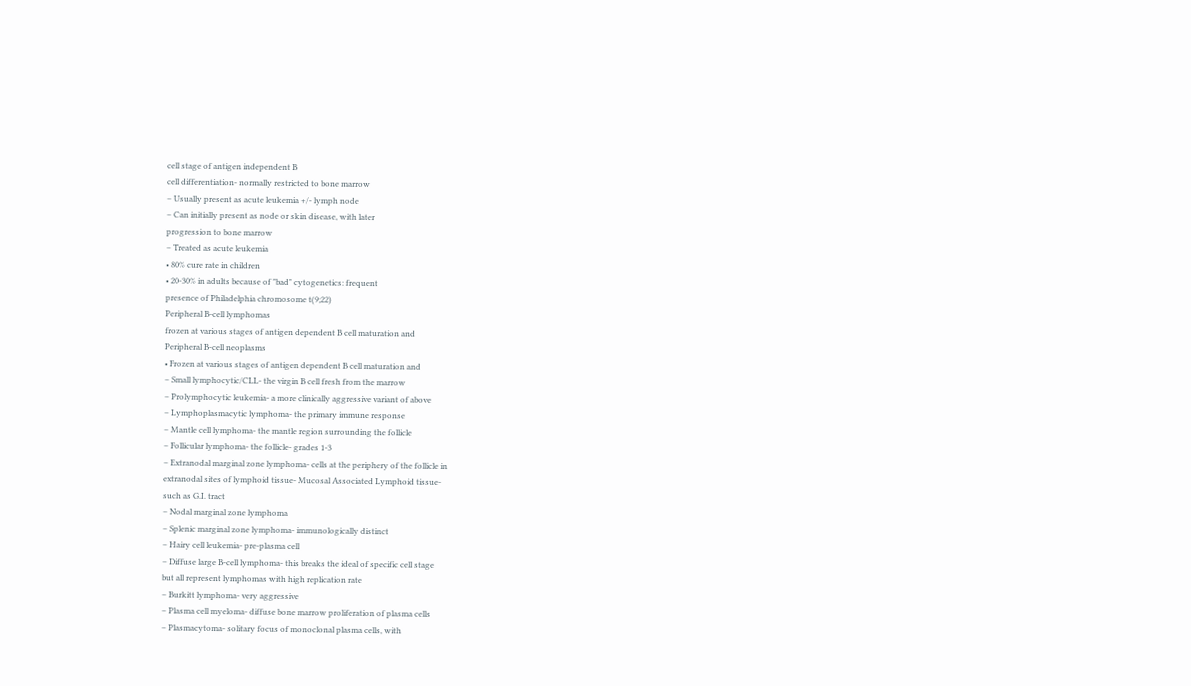cell stage of antigen independent B
cell differentiation- normally restricted to bone marrow
– Usually present as acute leukemia +/- lymph node
– Can initially present as node or skin disease, with later
progression to bone marrow
– Treated as acute leukemia
• 80% cure rate in children
• 20-30% in adults because of "bad" cytogenetics: frequent
presence of Philadelphia chromosome t(9;22)
Peripheral B-cell lymphomas
frozen at various stages of antigen dependent B cell maturation and
Peripheral B-cell neoplasms
• Frozen at various stages of antigen dependent B cell maturation and
– Small lymphocytic/CLL- the virgin B cell fresh from the marrow
– Prolymphocytic leukemia- a more clinically aggressive variant of above
– Lymphoplasmacytic lymphoma- the primary immune response
– Mantle cell lymphoma- the mantle region surrounding the follicle
– Follicular lymphoma- the follicle- grades 1-3
– Extranodal marginal zone lymphoma- cells at the periphery of the follicle in
extranodal sites of lymphoid tissue- Mucosal Associated Lymphoid tissue-
such as G.I. tract
– Nodal marginal zone lymphoma
– Splenic marginal zone lymphoma- immunologically distinct
– Hairy cell leukemia- pre-plasma cell
– Diffuse large B-cell lymphoma- this breaks the ideal of specific cell stage
but all represent lymphomas with high replication rate
– Burkitt lymphoma- very aggressive
– Plasma cell myeloma- diffuse bone marrow proliferation of plasma cells
– Plasmacytoma- solitary focus of monoclonal plasma cells, with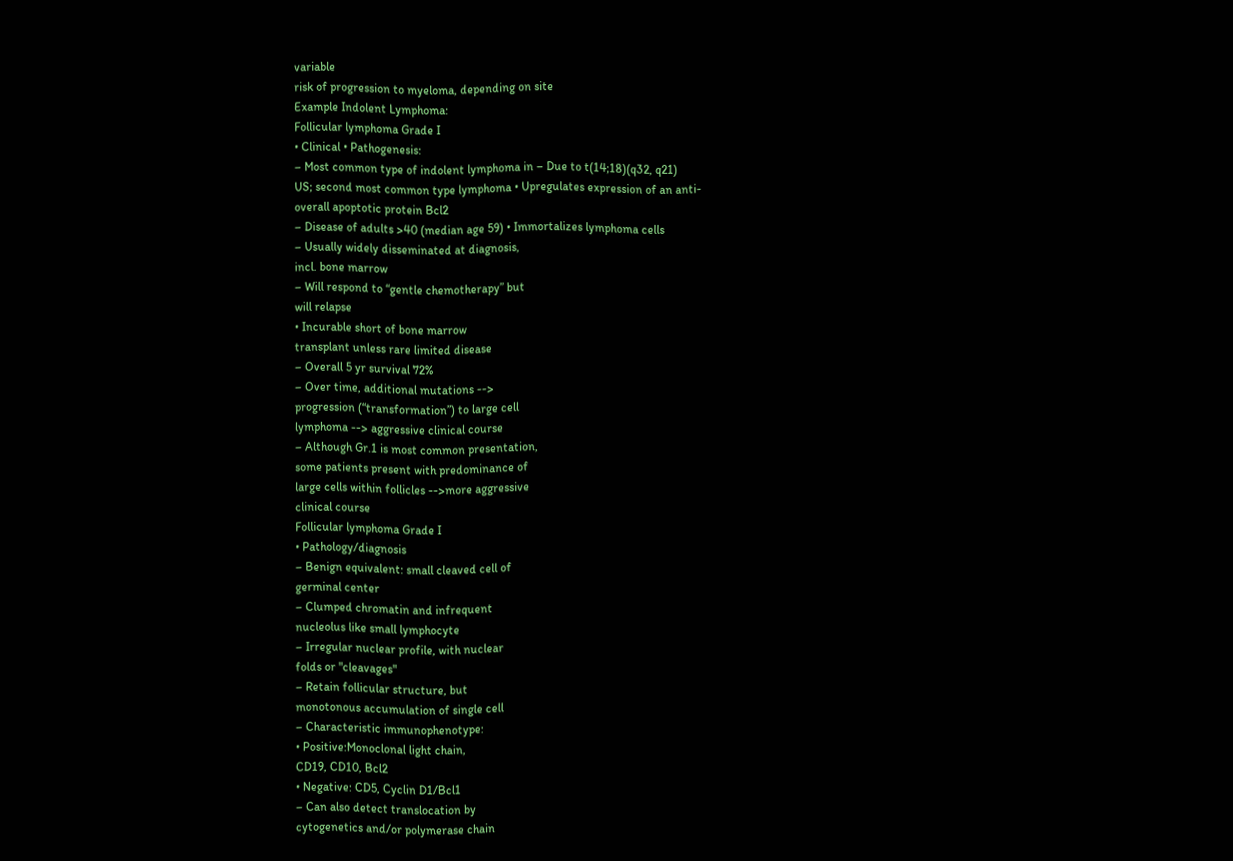variable
risk of progression to myeloma, depending on site
Example Indolent Lymphoma:
Follicular lymphoma Grade I
• Clinical • Pathogenesis:
– Most common type of indolent lymphoma in – Due to t(14;18)(q32, q21)
US; second most common type lymphoma • Upregulates expression of an anti-
overall apoptotic protein Bcl2
– Disease of adults >40 (median age 59) • Immortalizes lymphoma cells
– Usually widely disseminated at diagnosis,
incl. bone marrow
– Will respond to “gentle chemotherapy” but
will relapse
• Incurable short of bone marrow
transplant unless rare limited disease
– Overall 5 yr survival 72%
– Over time, additional mutations -->
progression (“transformation”) to large cell
lymphoma --> aggressive clinical course
– Although Gr.1 is most common presentation,
some patients present with predominance of
large cells within follicles -->more aggressive
clinical course
Follicular lymphoma Grade I
• Pathology/diagnosis
– Benign equivalent: small cleaved cell of
germinal center
– Clumped chromatin and infrequent
nucleolus like small lymphocyte
– Irregular nuclear profile, with nuclear
folds or "cleavages"
– Retain follicular structure, but
monotonous accumulation of single cell
– Characteristic immunophenotype:
• Positive:Monoclonal light chain,
CD19, CD10, Bcl2
• Negative: CD5, Cyclin D1/Bcl1
– Can also detect translocation by
cytogenetics and/or polymerase chain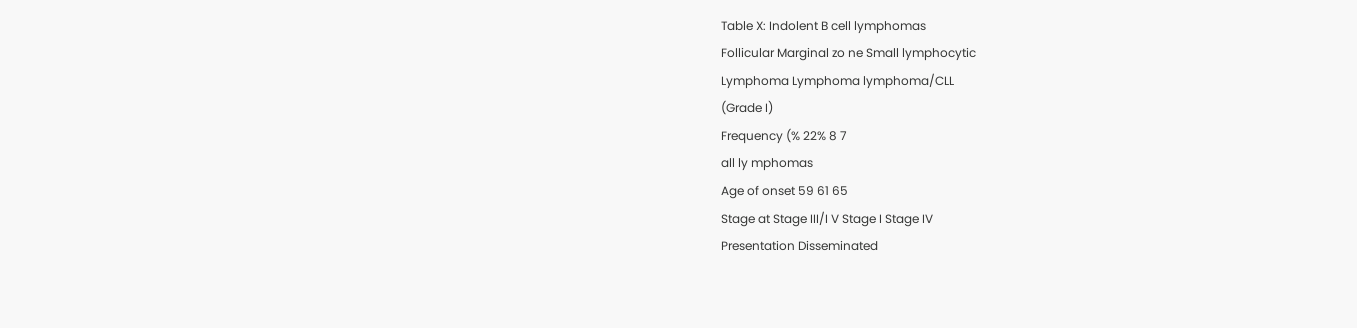Table X: Indolent B cell lymphomas
Follicular Marginal zo ne Small lymphocytic
Lymphoma Lymphoma lymphoma/CLL
(Grade I)
Frequency (% 22% 8 7
all ly mphomas
Age of onset 59 61 65
Stage at Stage III/I V Stage I Stage IV
Presentation Disseminated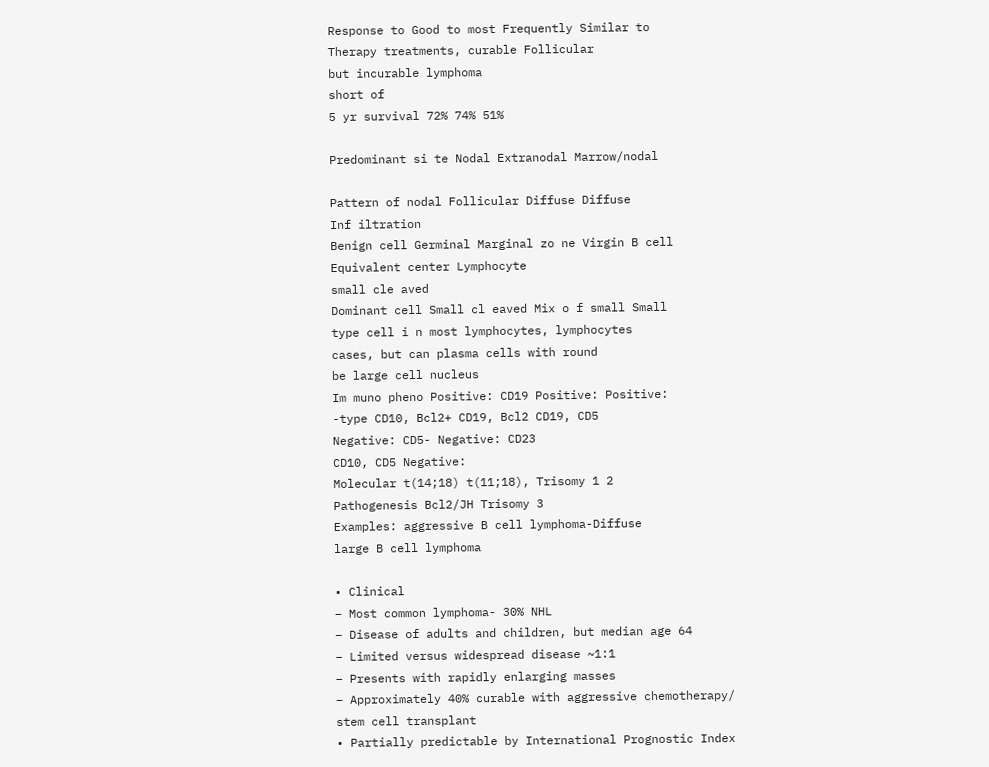Response to Good to most Frequently Similar to
Therapy treatments, curable Follicular
but incurable lymphoma
short of
5 yr survival 72% 74% 51%

Predominant si te Nodal Extranodal Marrow/nodal

Pattern of nodal Follicular Diffuse Diffuse
Inf iltration
Benign cell Germinal Marginal zo ne Virgin B cell
Equivalent center Lymphocyte
small cle aved
Dominant cell Small cl eaved Mix o f small Small
type cell i n most lymphocytes, lymphocytes
cases, but can plasma cells with round
be large cell nucleus
Im muno pheno Positive: CD19 Positive: Positive:
-type CD10, Bcl2+ CD19, Bcl2 CD19, CD5
Negative: CD5- Negative: CD23
CD10, CD5 Negative:
Molecular t(14;18) t(11;18), Trisomy 1 2
Pathogenesis Bcl2/JH Trisomy 3
Examples: aggressive B cell lymphoma-Diffuse
large B cell lymphoma

• Clinical
– Most common lymphoma- 30% NHL
– Disease of adults and children, but median age 64
– Limited versus widespread disease ~1:1
– Presents with rapidly enlarging masses
– Approximately 40% curable with aggressive chemotherapy/
stem cell transplant
• Partially predictable by International Prognostic Index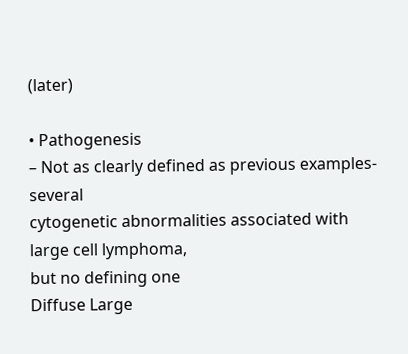(later)

• Pathogenesis
– Not as clearly defined as previous examples- several
cytogenetic abnormalities associated with large cell lymphoma,
but no defining one
Diffuse Large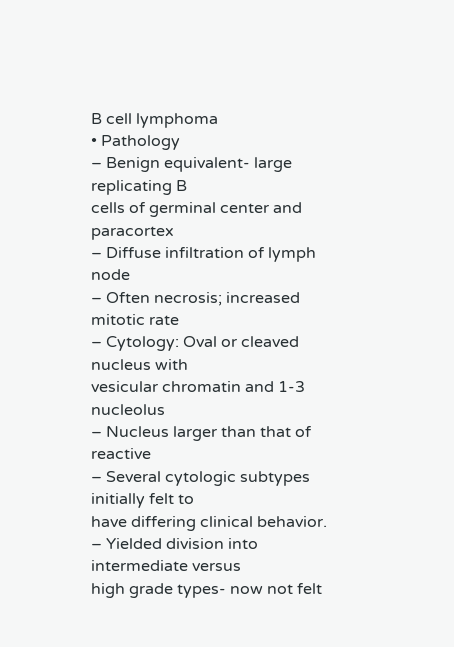B cell lymphoma
• Pathology
– Benign equivalent- large replicating B
cells of germinal center and paracortex
– Diffuse infiltration of lymph node
– Often necrosis; increased mitotic rate
– Cytology: Oval or cleaved nucleus with
vesicular chromatin and 1-3 nucleolus
– Nucleus larger than that of reactive
– Several cytologic subtypes initially felt to
have differing clinical behavior.
– Yielded division into intermediate versus
high grade types- now not felt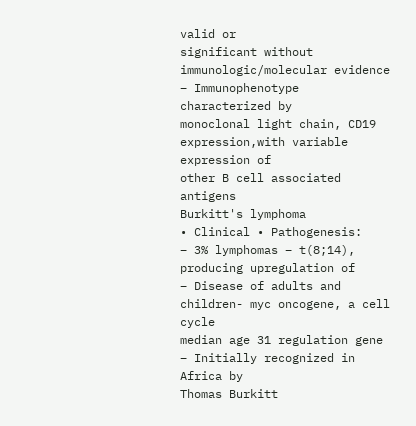valid or
significant without
immunologic/molecular evidence
– Immunophenotype characterized by
monoclonal light chain, CD19
expression,with variable expression of
other B cell associated antigens
Burkitt's lymphoma
• Clinical • Pathogenesis:
– 3% lymphomas – t(8;14), producing upregulation of
– Disease of adults and children- myc oncogene, a cell cycle
median age 31 regulation gene
– Initially recognized in Africa by
Thomas Burkitt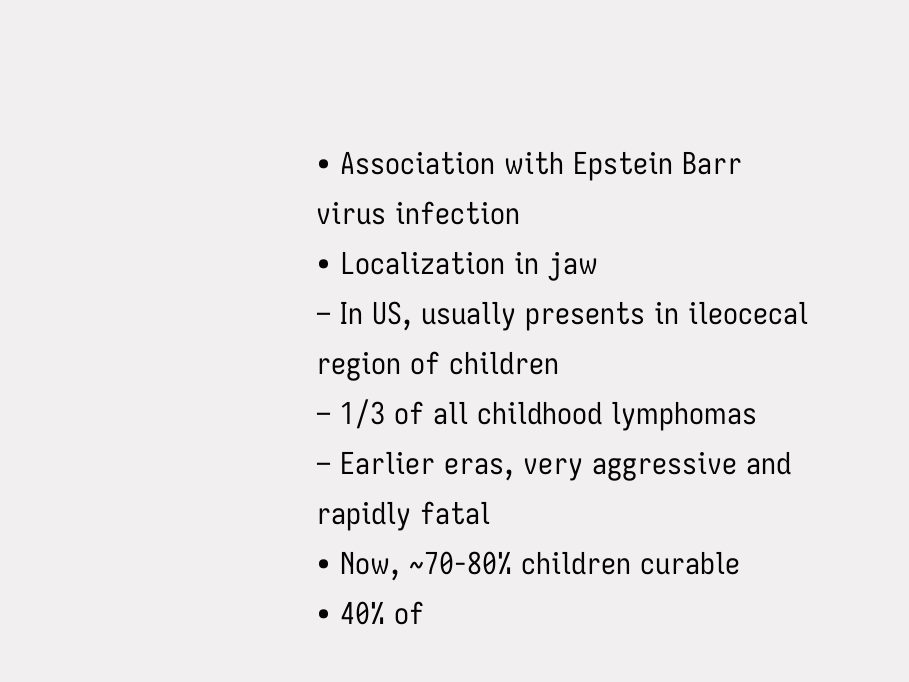• Association with Epstein Barr
virus infection
• Localization in jaw
– In US, usually presents in ileocecal
region of children
– 1/3 of all childhood lymphomas
– Earlier eras, very aggressive and
rapidly fatal
• Now, ~70-80% children curable
• 40% of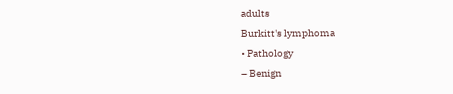adults
Burkitt's lymphoma
• Pathology
– Benign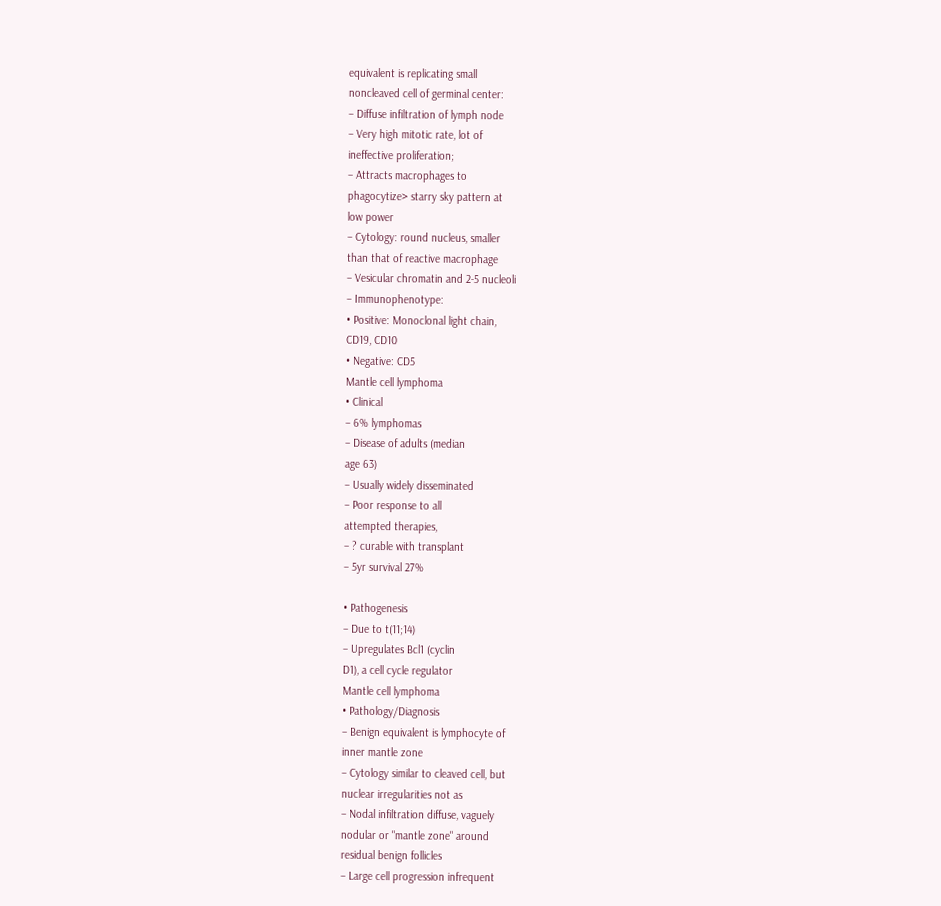equivalent is replicating small
noncleaved cell of germinal center:
– Diffuse infiltration of lymph node
– Very high mitotic rate, lot of
ineffective proliferation;
– Attracts macrophages to
phagocytize> starry sky pattern at
low power
– Cytology: round nucleus, smaller
than that of reactive macrophage
– Vesicular chromatin and 2-5 nucleoli
– Immunophenotype:
• Positive: Monoclonal light chain,
CD19, CD10
• Negative: CD5
Mantle cell lymphoma
• Clinical
– 6% lymphomas
– Disease of adults (median
age 63)
– Usually widely disseminated
– Poor response to all
attempted therapies,
– ? curable with transplant
– 5yr survival 27%

• Pathogenesis
– Due to t(11;14)
– Upregulates Bcl1 (cyclin
D1), a cell cycle regulator
Mantle cell lymphoma
• Pathology/Diagnosis
– Benign equivalent is lymphocyte of
inner mantle zone
– Cytology similar to cleaved cell, but
nuclear irregularities not as
– Nodal infiltration diffuse, vaguely
nodular or "mantle zone" around
residual benign follicles
– Large cell progression infrequent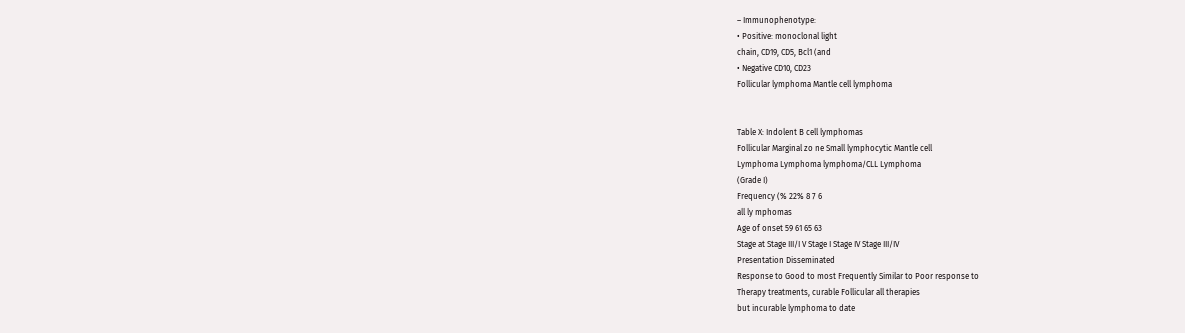– Immunophenotype:
• Positive: monoclonal light
chain, CD19, CD5, Bcl1 (and
• Negative CD10, CD23
Follicular lymphoma Mantle cell lymphoma


Table X: Indolent B cell lymphomas
Follicular Marginal zo ne Small lymphocytic Mantle cell
Lymphoma Lymphoma lymphoma/CLL Lymphoma
(Grade I)
Frequency (% 22% 8 7 6
all ly mphomas
Age of onset 59 61 65 63
Stage at Stage III/I V Stage I Stage IV Stage III/IV
Presentation Disseminated
Response to Good to most Frequently Similar to Poor response to
Therapy treatments, curable Follicular all therapies
but incurable lymphoma to date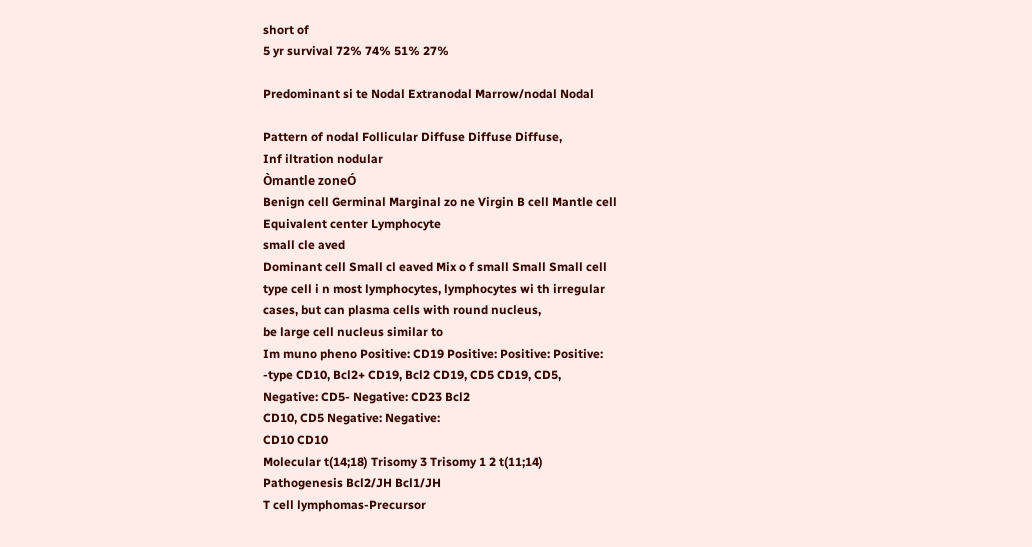short of
5 yr survival 72% 74% 51% 27%

Predominant si te Nodal Extranodal Marrow/nodal Nodal

Pattern of nodal Follicular Diffuse Diffuse Diffuse,
Inf iltration nodular
Òmantle zoneÓ
Benign cell Germinal Marginal zo ne Virgin B cell Mantle cell
Equivalent center Lymphocyte
small cle aved
Dominant cell Small cl eaved Mix o f small Small Small cell
type cell i n most lymphocytes, lymphocytes wi th irregular
cases, but can plasma cells with round nucleus,
be large cell nucleus similar to
Im muno pheno Positive: CD19 Positive: Positive: Positive:
-type CD10, Bcl2+ CD19, Bcl2 CD19, CD5 CD19, CD5,
Negative: CD5- Negative: CD23 Bcl2
CD10, CD5 Negative: Negative:
CD10 CD10
Molecular t(14;18) Trisomy 3 Trisomy 1 2 t(11;14)
Pathogenesis Bcl2/JH Bcl1/JH
T cell lymphomas-Precursor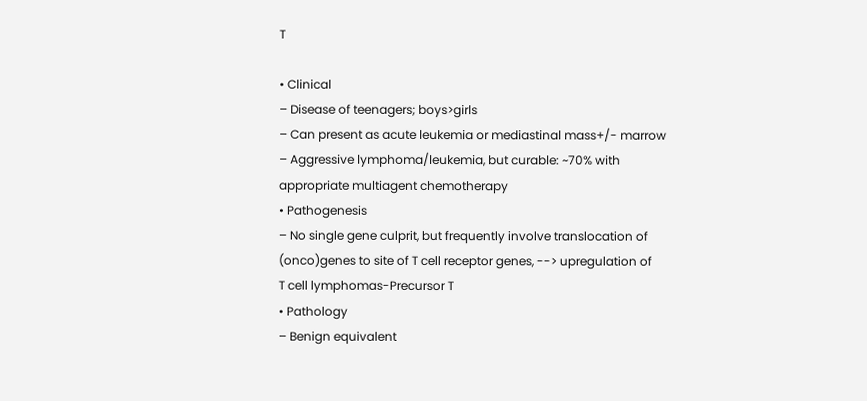T

• Clinical
– Disease of teenagers; boys>girls
– Can present as acute leukemia or mediastinal mass+/- marrow
– Aggressive lymphoma/leukemia, but curable: ~70% with
appropriate multiagent chemotherapy
• Pathogenesis
– No single gene culprit, but frequently involve translocation of
(onco)genes to site of T cell receptor genes, --> upregulation of
T cell lymphomas-Precursor T
• Pathology
– Benign equivalent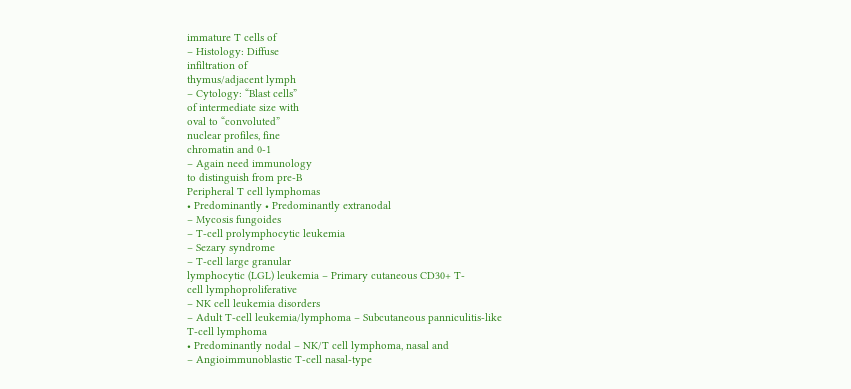immature T cells of
– Histology: Diffuse
infiltration of
thymus/adjacent lymph
– Cytology: “Blast cells”
of intermediate size with
oval to “convoluted”
nuclear profiles, fine
chromatin and 0-1
– Again need immunology
to distinguish from pre-B
Peripheral T cell lymphomas
• Predominantly • Predominantly extranodal
– Mycosis fungoides
– T-cell prolymphocytic leukemia
– Sezary syndrome
– T-cell large granular
lymphocytic (LGL) leukemia – Primary cutaneous CD30+ T-
cell lymphoproliferative
– NK cell leukemia disorders
– Adult T-cell leukemia/lymphoma – Subcutaneous panniculitis-like
T-cell lymphoma
• Predominantly nodal – NK/T cell lymphoma, nasal and
– Angioimmunoblastic T-cell nasal-type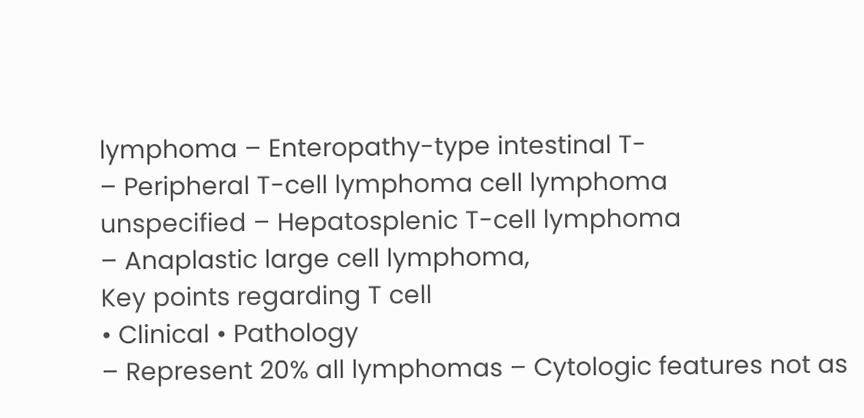lymphoma – Enteropathy-type intestinal T-
– Peripheral T-cell lymphoma cell lymphoma
unspecified – Hepatosplenic T-cell lymphoma
– Anaplastic large cell lymphoma,
Key points regarding T cell
• Clinical • Pathology
– Represent 20% all lymphomas – Cytologic features not as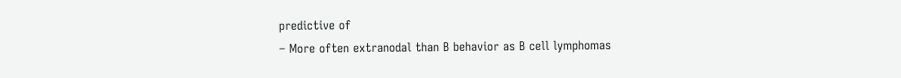predictive of
– More often extranodal than B behavior as B cell lymphomas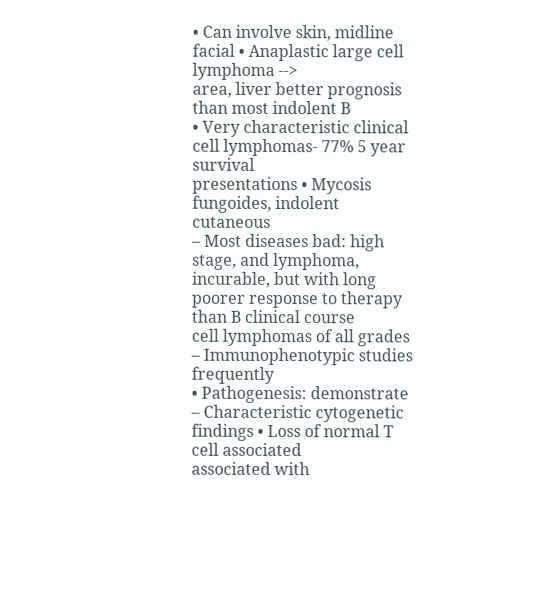• Can involve skin, midline facial • Anaplastic large cell lymphoma -->
area, liver better prognosis than most indolent B
• Very characteristic clinical cell lymphomas- 77% 5 year survival
presentations • Mycosis fungoides, indolent cutaneous
– Most diseases bad: high stage, and lymphoma, incurable, but with long
poorer response to therapy than B clinical course
cell lymphomas of all grades – Immunophenotypic studies frequently
• Pathogenesis: demonstrate
– Characteristic cytogenetic findings • Loss of normal T cell associated
associated with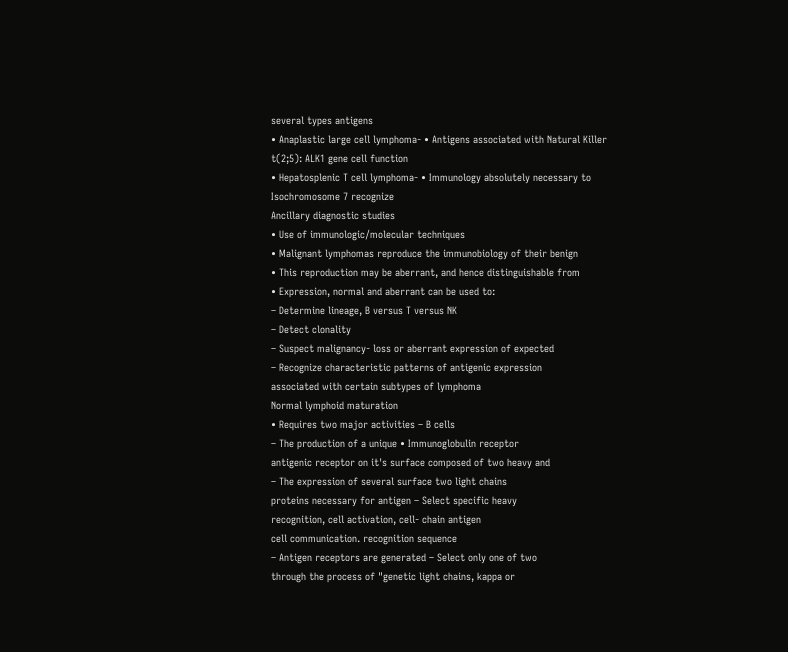several types antigens
• Anaplastic large cell lymphoma- • Antigens associated with Natural Killer
t(2;5): ALK1 gene cell function
• Hepatosplenic T cell lymphoma- • Immunology absolutely necessary to
Isochromosome 7 recognize
Ancillary diagnostic studies
• Use of immunologic/molecular techniques
• Malignant lymphomas reproduce the immunobiology of their benign
• This reproduction may be aberrant, and hence distinguishable from
• Expression, normal and aberrant can be used to:
– Determine lineage, B versus T versus NK
– Detect clonality
– Suspect malignancy- loss or aberrant expression of expected
– Recognize characteristic patterns of antigenic expression
associated with certain subtypes of lymphoma
Normal lymphoid maturation
• Requires two major activities – B cells
– The production of a unique • Immunoglobulin receptor
antigenic receptor on it's surface composed of two heavy and
– The expression of several surface two light chains
proteins necessary for antigen – Select specific heavy
recognition, cell activation, cell- chain antigen
cell communication. recognition sequence
– Antigen receptors are generated – Select only one of two
through the process of "genetic light chains, kappa or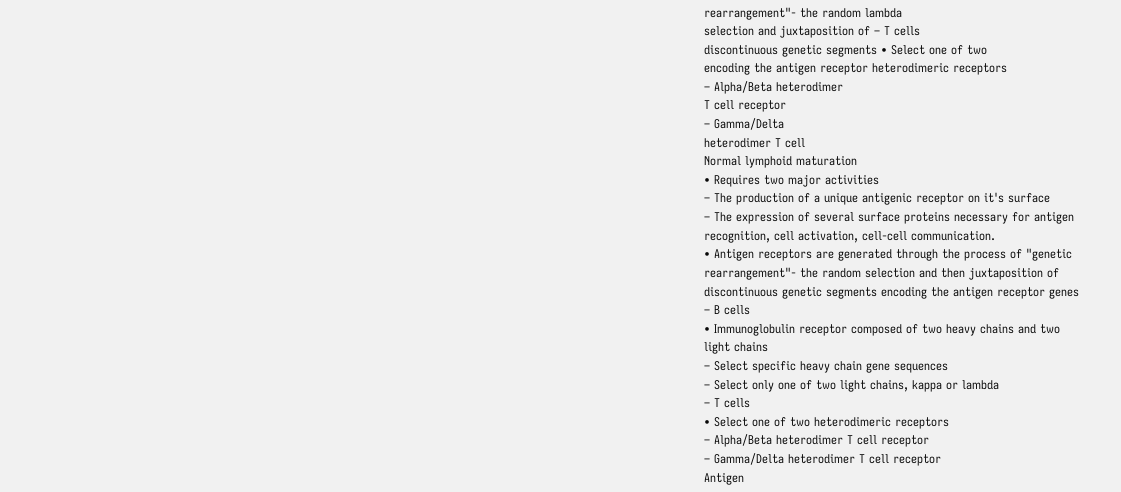rearrangement"- the random lambda
selection and juxtaposition of – T cells
discontinuous genetic segments • Select one of two
encoding the antigen receptor heterodimeric receptors
– Alpha/Beta heterodimer
T cell receptor
– Gamma/Delta
heterodimer T cell
Normal lymphoid maturation
• Requires two major activities
– The production of a unique antigenic receptor on it's surface
– The expression of several surface proteins necessary for antigen
recognition, cell activation, cell-cell communication.
• Antigen receptors are generated through the process of "genetic
rearrangement"- the random selection and then juxtaposition of
discontinuous genetic segments encoding the antigen receptor genes
– B cells
• Immunoglobulin receptor composed of two heavy chains and two
light chains
– Select specific heavy chain gene sequences
– Select only one of two light chains, kappa or lambda
– T cells
• Select one of two heterodimeric receptors
– Alpha/Beta heterodimer T cell receptor
– Gamma/Delta heterodimer T cell receptor
Antigen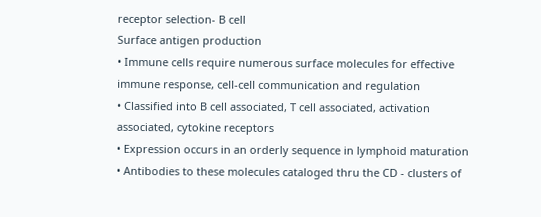receptor selection- B cell
Surface antigen production
• Immune cells require numerous surface molecules for effective
immune response, cell-cell communication and regulation
• Classified into B cell associated, T cell associated, activation
associated, cytokine receptors
• Expression occurs in an orderly sequence in lymphoid maturation
• Antibodies to these molecules cataloged thru the CD - clusters of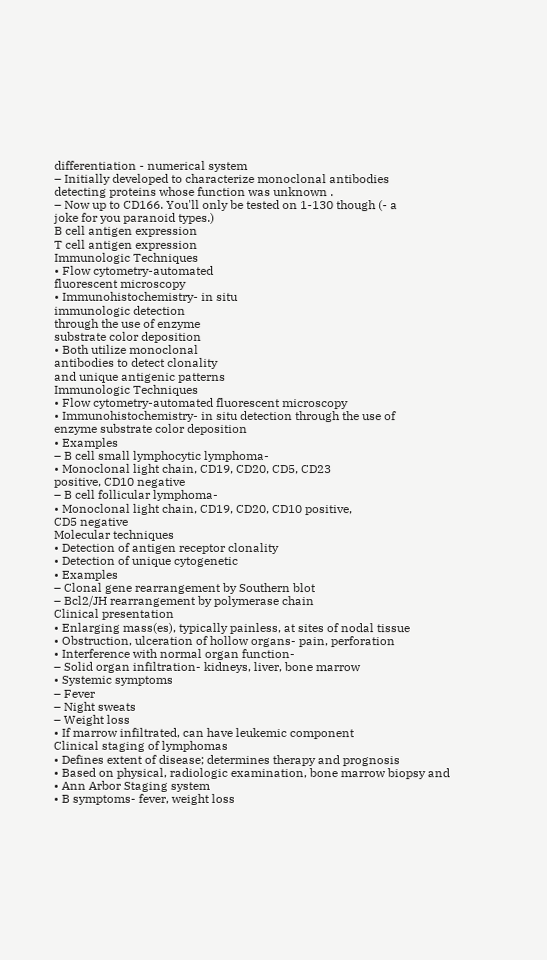differentiation - numerical system
– Initially developed to characterize monoclonal antibodies
detecting proteins whose function was unknown .
– Now up to CD166. You'll only be tested on 1-130 though (- a
joke for you paranoid types.)
B cell antigen expression
T cell antigen expression
Immunologic Techniques
• Flow cytometry-automated
fluorescent microscopy
• Immunohistochemistry- in situ
immunologic detection
through the use of enzyme
substrate color deposition
• Both utilize monoclonal
antibodies to detect clonality
and unique antigenic patterns
Immunologic Techniques
• Flow cytometry-automated fluorescent microscopy
• Immunohistochemistry- in situ detection through the use of
enzyme substrate color deposition
• Examples
– B cell small lymphocytic lymphoma-
• Monoclonal light chain, CD19, CD20, CD5, CD23
positive, CD10 negative
– B cell follicular lymphoma-
• Monoclonal light chain, CD19, CD20, CD10 positive,
CD5 negative
Molecular techniques
• Detection of antigen receptor clonality
• Detection of unique cytogenetic
• Examples
– Clonal gene rearrangement by Southern blot
– Bcl2/JH rearrangement by polymerase chain
Clinical presentation
• Enlarging mass(es), typically painless, at sites of nodal tissue
• Obstruction, ulceration of hollow organs- pain, perforation
• Interference with normal organ function-
– Solid organ infiltration- kidneys, liver, bone marrow
• Systemic symptoms
– Fever
– Night sweats
– Weight loss
• If marrow infiltrated, can have leukemic component
Clinical staging of lymphomas
• Defines extent of disease; determines therapy and prognosis
• Based on physical, radiologic examination, bone marrow biopsy and
• Ann Arbor Staging system
• B symptoms- fever, weight loss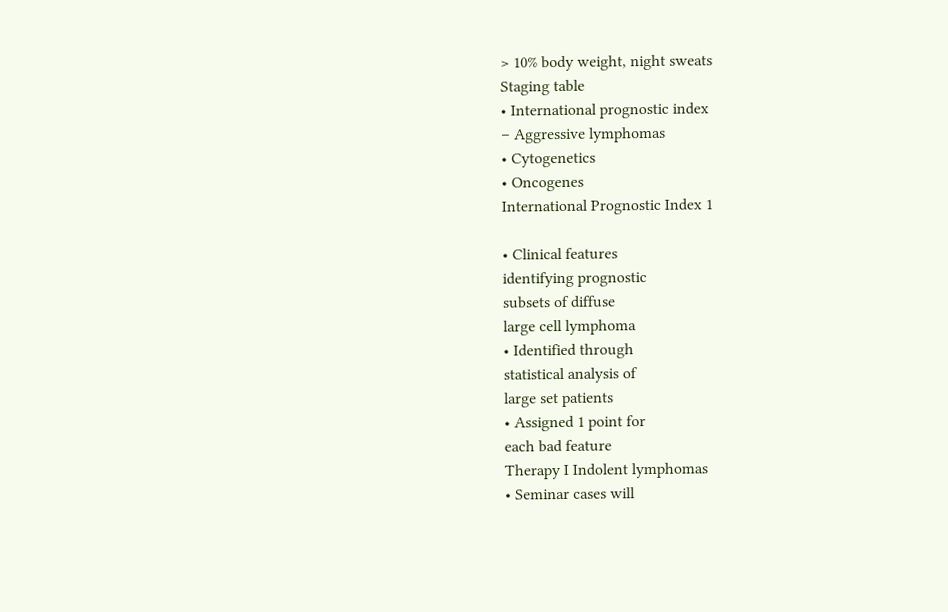> 10% body weight, night sweats
Staging table
• International prognostic index
– Aggressive lymphomas
• Cytogenetics
• Oncogenes
International Prognostic Index 1

• Clinical features
identifying prognostic
subsets of diffuse
large cell lymphoma
• Identified through
statistical analysis of
large set patients
• Assigned 1 point for
each bad feature
Therapy I Indolent lymphomas
• Seminar cases will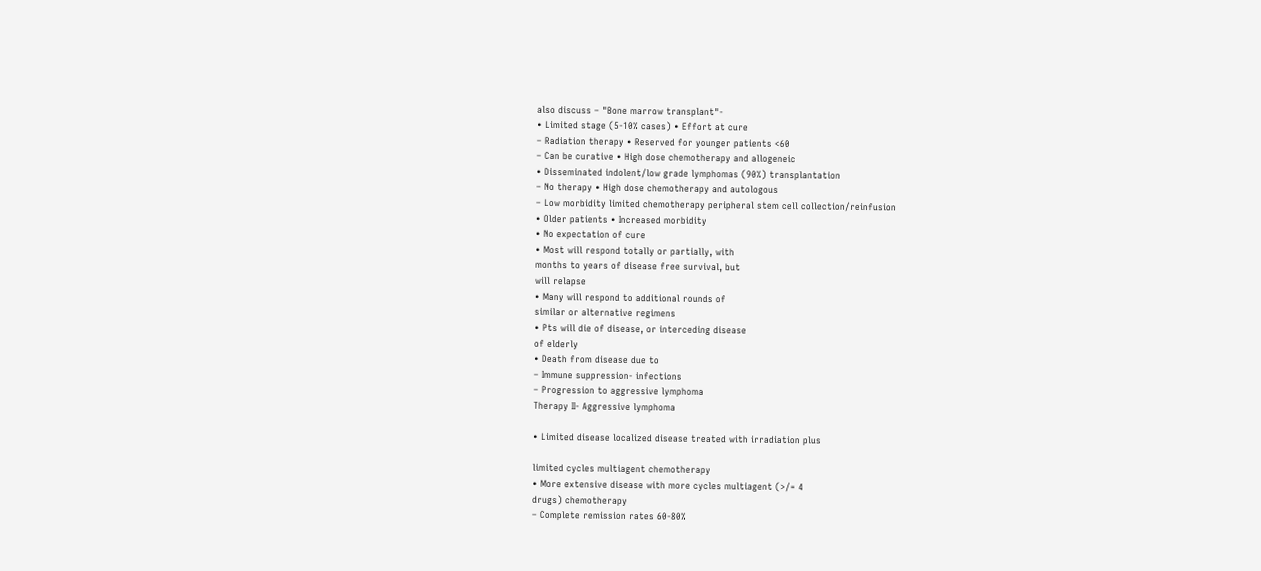also discuss – "Bone marrow transplant"-
• Limited stage (5-10% cases) • Effort at cure
– Radiation therapy • Reserved for younger patients <60
– Can be curative • High dose chemotherapy and allogeneic
• Disseminated indolent/low grade lymphomas (90%) transplantation
– No therapy • High dose chemotherapy and autologous
– Low morbidity limited chemotherapy peripheral stem cell collection/reinfusion
• Older patients • Increased morbidity
• No expectation of cure
• Most will respond totally or partially, with
months to years of disease free survival, but
will relapse
• Many will respond to additional rounds of
similar or alternative regimens
• Pts will die of disease, or interceding disease
of elderly
• Death from disease due to
– Immune suppression- infections
– Progression to aggressive lymphoma
Therapy II- Aggressive lymphoma

• Limited disease localized disease treated with irradiation plus

limited cycles multiagent chemotherapy
• More extensive disease with more cycles multiagent (>/= 4
drugs) chemotherapy
– Complete remission rates 60-80%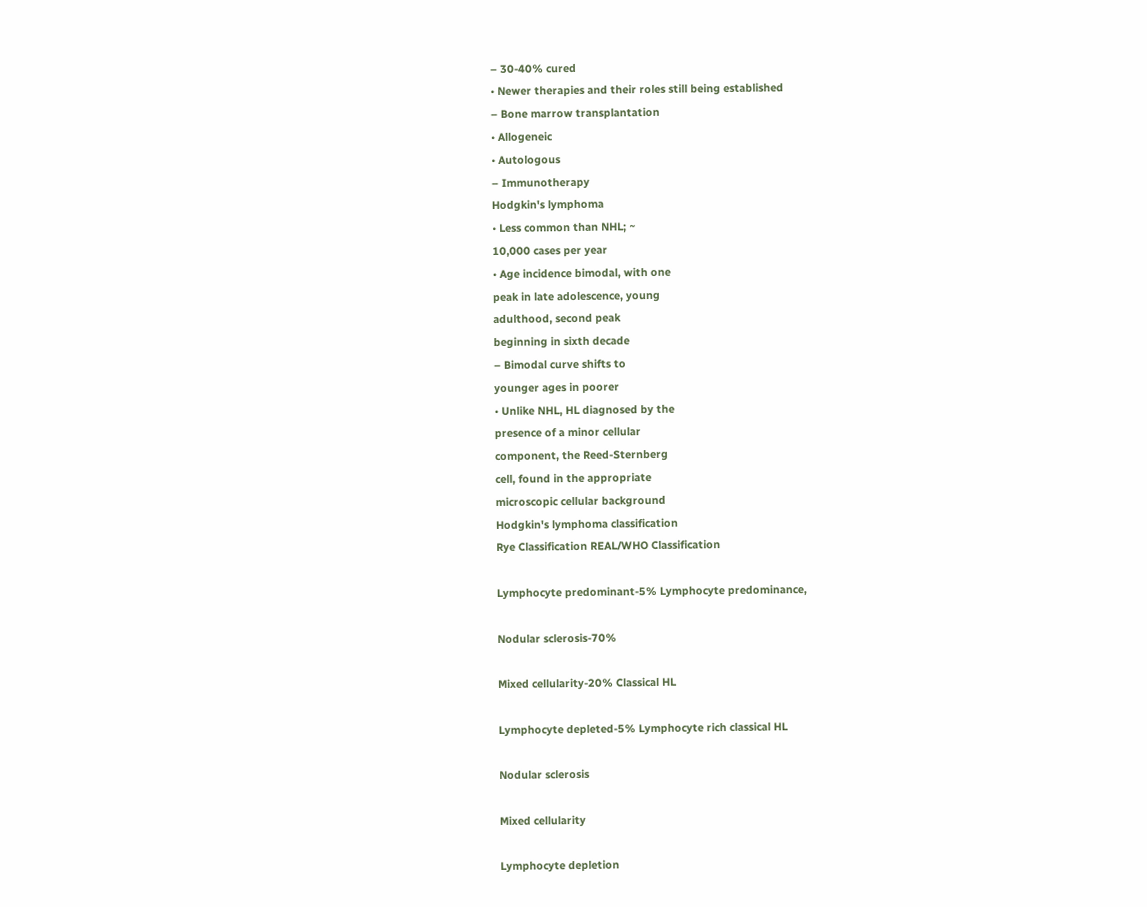– 30-40% cured
• Newer therapies and their roles still being established
– Bone marrow transplantation
• Allogeneic
• Autologous
– Immunotherapy
Hodgkin's lymphoma
• Less common than NHL; ~
10,000 cases per year
• Age incidence bimodal, with one
peak in late adolescence, young
adulthood, second peak
beginning in sixth decade
– Bimodal curve shifts to
younger ages in poorer
• Unlike NHL, HL diagnosed by the
presence of a minor cellular
component, the Reed-Sternberg
cell, found in the appropriate
microscopic cellular background
Hodgkin's lymphoma classification
Rye Classification REAL/WHO Classification

Lymphocyte predominant-5% Lymphocyte predominance,

Nodular sclerosis-70%

Mixed cellularity-20% Classical HL

Lymphocyte depleted-5% Lymphocyte rich classical HL

Nodular sclerosis

Mixed cellularity

Lymphocyte depletion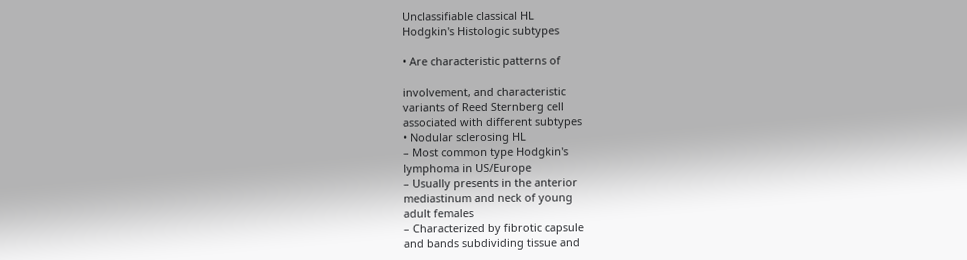Unclassifiable classical HL
Hodgkin's Histologic subtypes

• Are characteristic patterns of

involvement, and characteristic
variants of Reed Sternberg cell
associated with different subtypes
• Nodular sclerosing HL
– Most common type Hodgkin's
lymphoma in US/Europe
– Usually presents in the anterior
mediastinum and neck of young
adult females
– Characterized by fibrotic capsule
and bands subdividing tissue and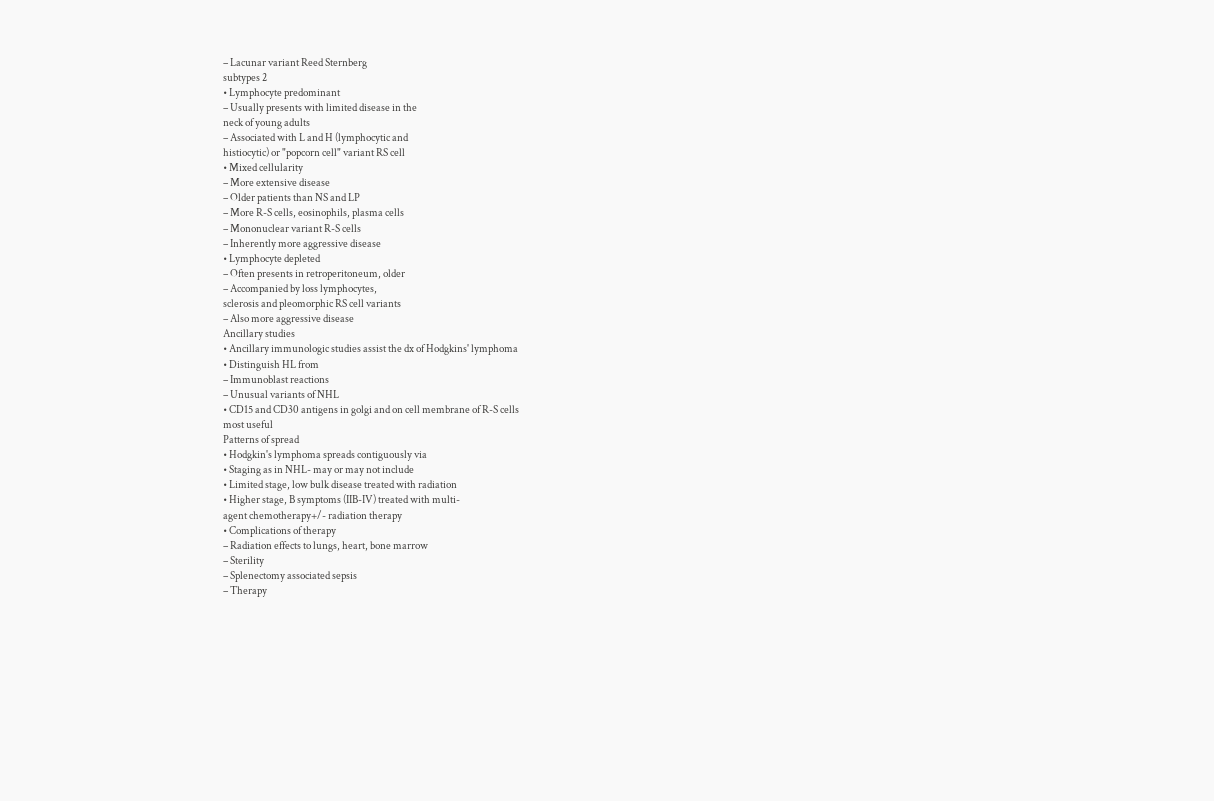– Lacunar variant Reed Sternberg
subtypes 2
• Lymphocyte predominant
– Usually presents with limited disease in the
neck of young adults
– Associated with L and H (lymphocytic and
histiocytic) or "popcorn cell" variant RS cell
• Mixed cellularity
– More extensive disease
– Older patients than NS and LP
– More R-S cells, eosinophils, plasma cells
– Mononuclear variant R-S cells
– Inherently more aggressive disease
• Lymphocyte depleted
– Often presents in retroperitoneum, older
– Accompanied by loss lymphocytes,
sclerosis and pleomorphic RS cell variants
– Also more aggressive disease
Ancillary studies
• Ancillary immunologic studies assist the dx of Hodgkins' lymphoma
• Distinguish HL from
– Immunoblast reactions
– Unusual variants of NHL
• CD15 and CD30 antigens in golgi and on cell membrane of R-S cells
most useful
Patterns of spread
• Hodgkin's lymphoma spreads contiguously via
• Staging as in NHL- may or may not include
• Limited stage, low bulk disease treated with radiation
• Higher stage, B symptoms (IIB-IV) treated with multi-
agent chemotherapy+/- radiation therapy
• Complications of therapy
– Radiation effects to lungs, heart, bone marrow
– Sterility
– Splenectomy associated sepsis
– Therapy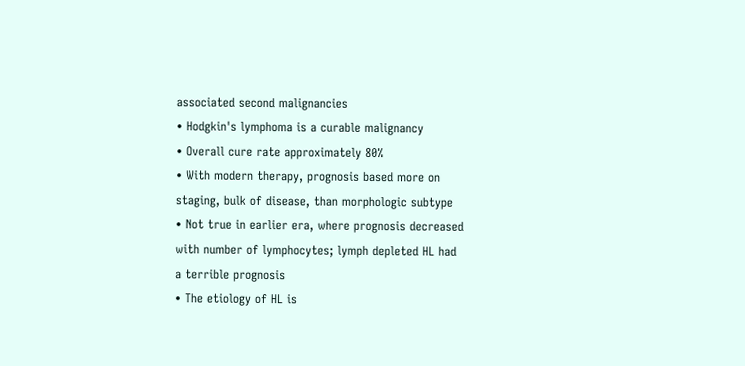associated second malignancies
• Hodgkin's lymphoma is a curable malignancy
• Overall cure rate approximately 80%
• With modern therapy, prognosis based more on
staging, bulk of disease, than morphologic subtype
• Not true in earlier era, where prognosis decreased
with number of lymphocytes; lymph depleted HL had
a terrible prognosis
• The etiology of HL is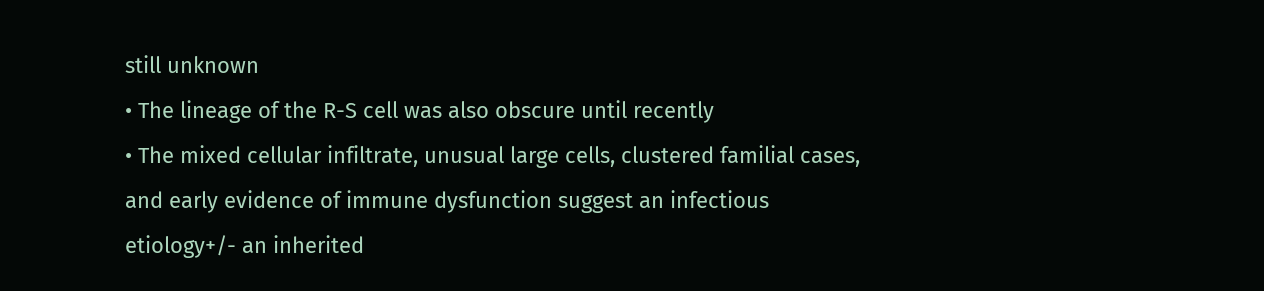still unknown
• The lineage of the R-S cell was also obscure until recently
• The mixed cellular infiltrate, unusual large cells, clustered familial cases,
and early evidence of immune dysfunction suggest an infectious
etiology+/- an inherited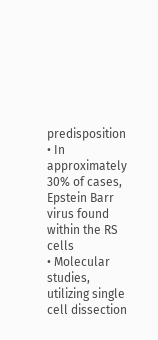predisposition
• In approximately 30% of cases, Epstein Barr virus found within the RS cells
• Molecular studies, utilizing single cell dissection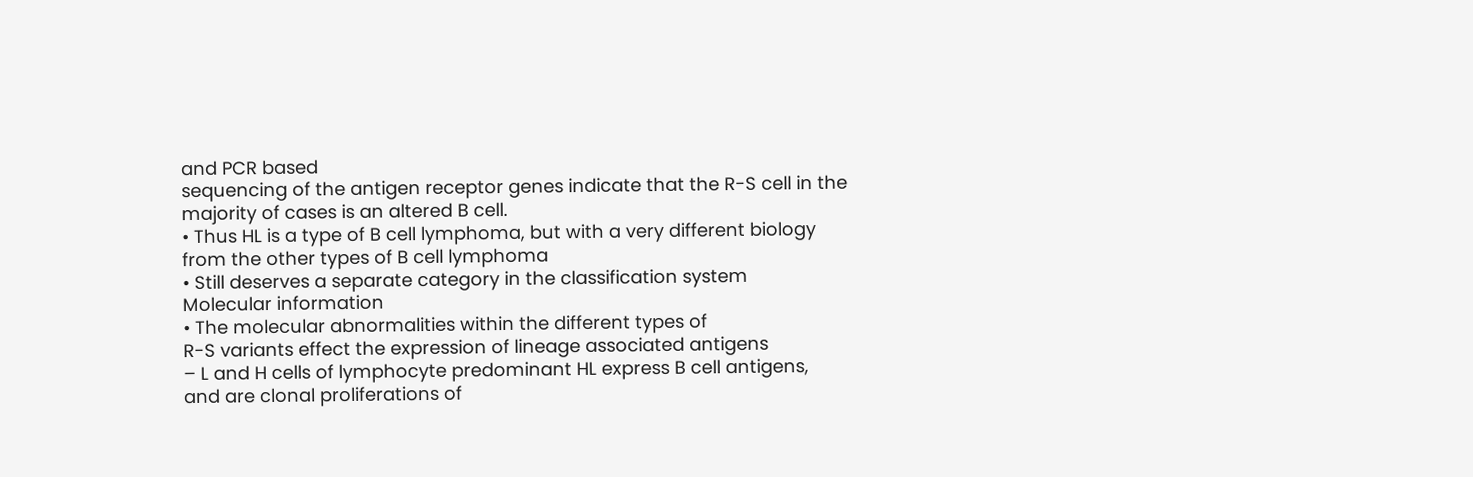and PCR based
sequencing of the antigen receptor genes indicate that the R-S cell in the
majority of cases is an altered B cell.
• Thus HL is a type of B cell lymphoma, but with a very different biology
from the other types of B cell lymphoma
• Still deserves a separate category in the classification system
Molecular information
• The molecular abnormalities within the different types of
R-S variants effect the expression of lineage associated antigens
– L and H cells of lymphocyte predominant HL express B cell antigens,
and are clonal proliferations of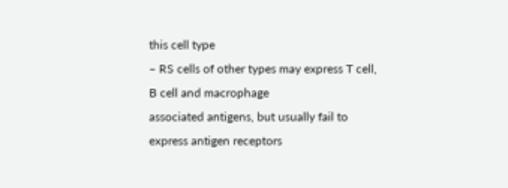this cell type
– RS cells of other types may express T cell, B cell and macrophage
associated antigens, but usually fail to express antigen receptors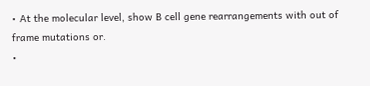• At the molecular level, show B cell gene rearrangements with out of
frame mutations or.
•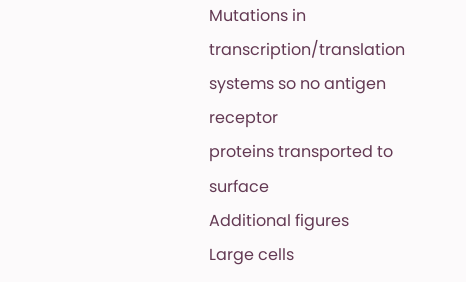Mutations in transcription/translation systems so no antigen receptor
proteins transported to surface
Additional figures
Large cells